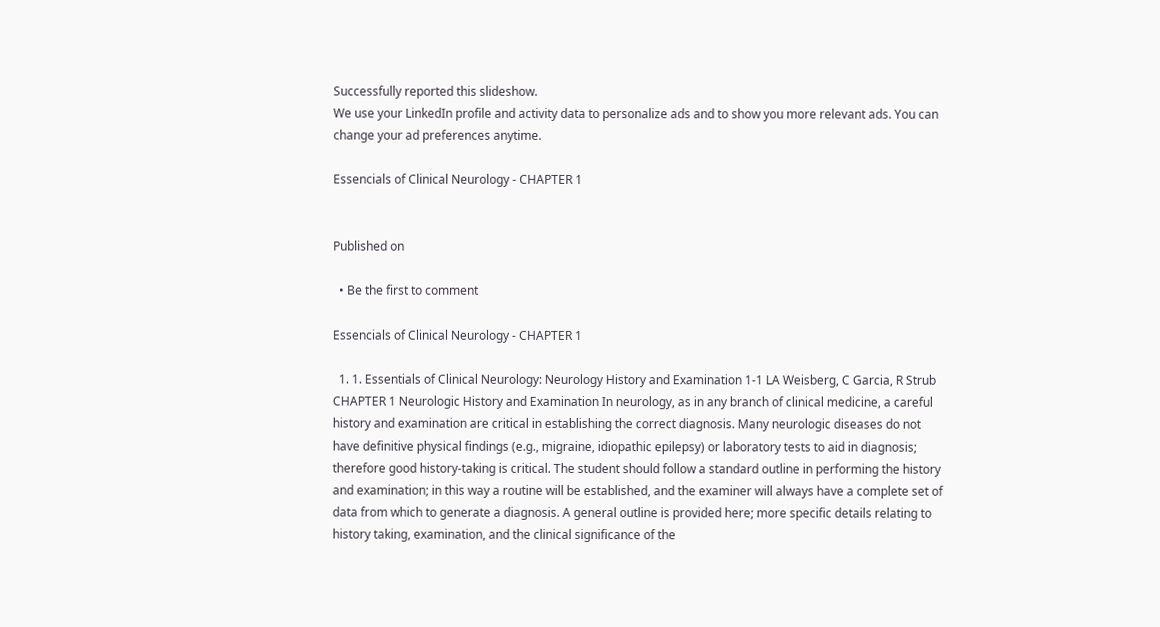Successfully reported this slideshow.
We use your LinkedIn profile and activity data to personalize ads and to show you more relevant ads. You can change your ad preferences anytime.

Essencials of Clinical Neurology - CHAPTER 1


Published on

  • Be the first to comment

Essencials of Clinical Neurology - CHAPTER 1

  1. 1. Essentials of Clinical Neurology: Neurology History and Examination 1-1 LA Weisberg, C Garcia, R Strub CHAPTER 1 Neurologic History and Examination In neurology, as in any branch of clinical medicine, a careful history and examination are critical in establishing the correct diagnosis. Many neurologic diseases do not have definitive physical findings (e.g., migraine, idiopathic epilepsy) or laboratory tests to aid in diagnosis; therefore good history-taking is critical. The student should follow a standard outline in performing the history and examination; in this way a routine will be established, and the examiner will always have a complete set of data from which to generate a diagnosis. A general outline is provided here; more specific details relating to history taking, examination, and the clinical significance of the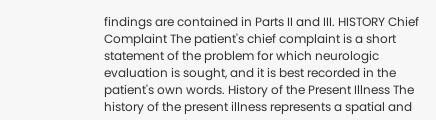findings are contained in Parts II and III. HISTORY Chief Complaint The patient's chief complaint is a short statement of the problem for which neurologic evaluation is sought, and it is best recorded in the patient's own words. History of the Present Illness The history of the present illness represents a spatial and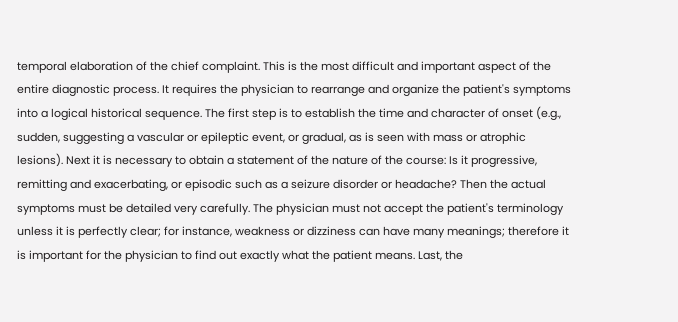temporal elaboration of the chief complaint. This is the most difficult and important aspect of the entire diagnostic process. It requires the physician to rearrange and organize the patient's symptoms into a logical historical sequence. The first step is to establish the time and character of onset (e.g., sudden, suggesting a vascular or epileptic event, or gradual, as is seen with mass or atrophic lesions). Next it is necessary to obtain a statement of the nature of the course: Is it progressive, remitting and exacerbating, or episodic such as a seizure disorder or headache? Then the actual symptoms must be detailed very carefully. The physician must not accept the patient's terminology unless it is perfectly clear; for instance, weakness or dizziness can have many meanings; therefore it is important for the physician to find out exactly what the patient means. Last, the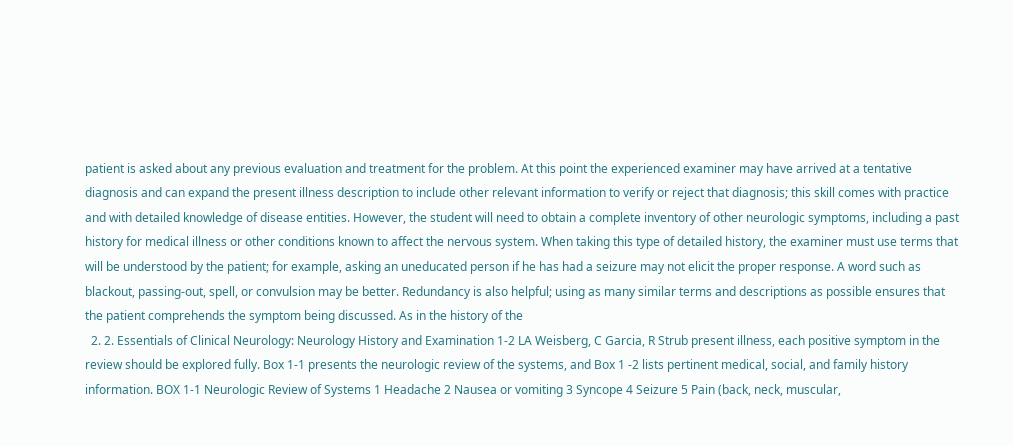patient is asked about any previous evaluation and treatment for the problem. At this point the experienced examiner may have arrived at a tentative diagnosis and can expand the present illness description to include other relevant information to verify or reject that diagnosis; this skill comes with practice and with detailed knowledge of disease entities. However, the student will need to obtain a complete inventory of other neurologic symptoms, including a past history for medical illness or other conditions known to affect the nervous system. When taking this type of detailed history, the examiner must use terms that will be understood by the patient; for example, asking an uneducated person if he has had a seizure may not elicit the proper response. A word such as blackout, passing-out, spell, or convulsion may be better. Redundancy is also helpful; using as many similar terms and descriptions as possible ensures that the patient comprehends the symptom being discussed. As in the history of the
  2. 2. Essentials of Clinical Neurology: Neurology History and Examination 1-2 LA Weisberg, C Garcia, R Strub present illness, each positive symptom in the review should be explored fully. Box 1-1 presents the neurologic review of the systems, and Box 1 -2 lists pertinent medical, social, and family history information. BOX 1-1 Neurologic Review of Systems 1 Headache 2 Nausea or vomiting 3 Syncope 4 Seizure 5 Pain (back, neck, muscular,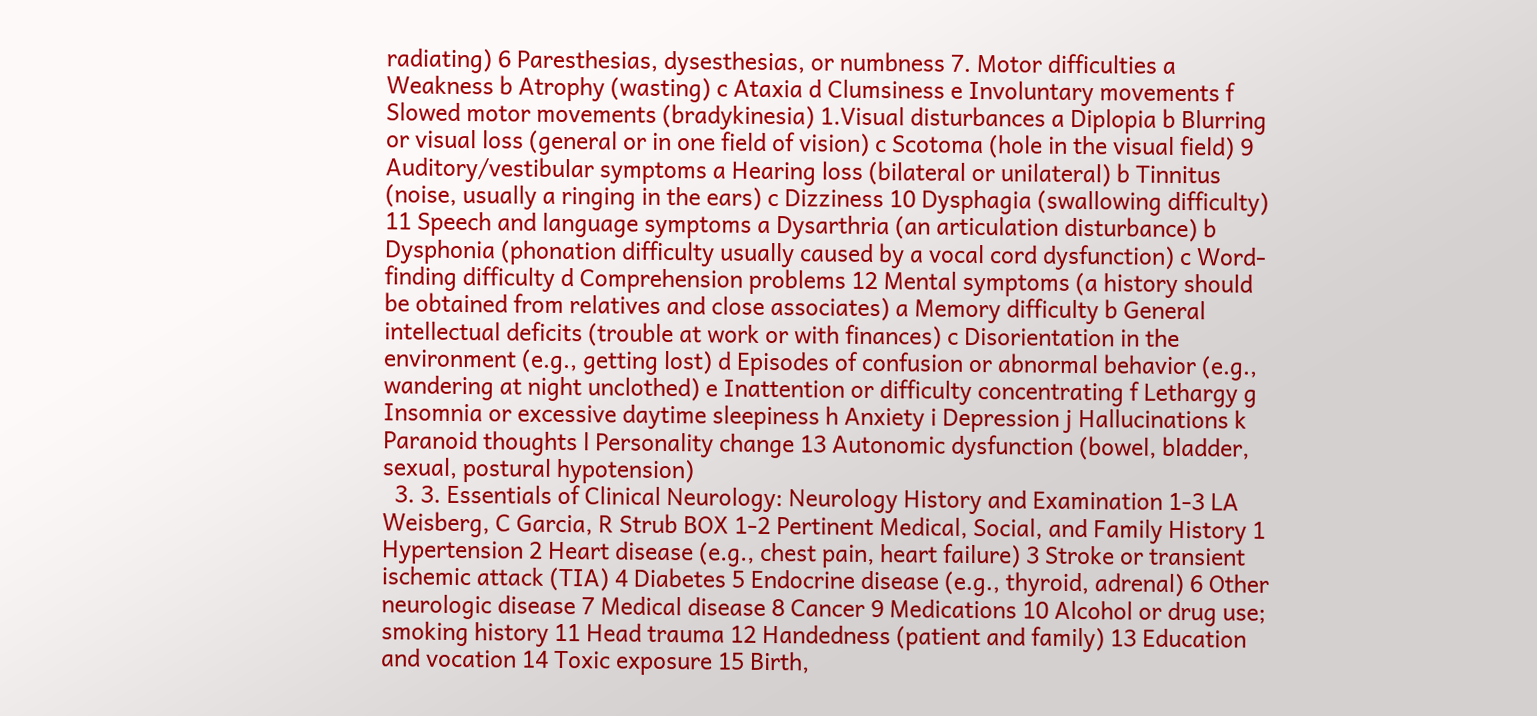radiating) 6 Paresthesias, dysesthesias, or numbness 7. Motor difficulties a Weakness b Atrophy (wasting) c Ataxia d Clumsiness e Involuntary movements f Slowed motor movements (bradykinesia) 1.Visual disturbances a Diplopia b Blurring or visual loss (general or in one field of vision) c Scotoma (hole in the visual field) 9 Auditory/vestibular symptoms a Hearing loss (bilateral or unilateral) b Tinnitus (noise, usually a ringing in the ears) c Dizziness 10 Dysphagia (swallowing difficulty) 11 Speech and language symptoms a Dysarthria (an articulation disturbance) b Dysphonia (phonation difficulty usually caused by a vocal cord dysfunction) c Word-finding difficulty d Comprehension problems 12 Mental symptoms (a history should be obtained from relatives and close associates) a Memory difficulty b General intellectual deficits (trouble at work or with finances) c Disorientation in the environment (e.g., getting lost) d Episodes of confusion or abnormal behavior (e.g., wandering at night unclothed) e Inattention or difficulty concentrating f Lethargy g Insomnia or excessive daytime sleepiness h Anxiety i Depression j Hallucinations k Paranoid thoughts l Personality change 13 Autonomic dysfunction (bowel, bladder, sexual, postural hypotension)
  3. 3. Essentials of Clinical Neurology: Neurology History and Examination 1-3 LA Weisberg, C Garcia, R Strub BOX 1-2 Pertinent Medical, Social, and Family History 1 Hypertension 2 Heart disease (e.g., chest pain, heart failure) 3 Stroke or transient ischemic attack (TIA) 4 Diabetes 5 Endocrine disease (e.g., thyroid, adrenal) 6 Other neurologic disease 7 Medical disease 8 Cancer 9 Medications 10 Alcohol or drug use; smoking history 11 Head trauma 12 Handedness (patient and family) 13 Education and vocation 14 Toxic exposure 15 Birth,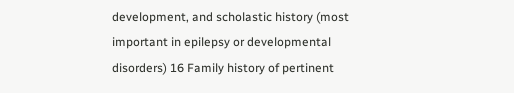development, and scholastic history (most important in epilepsy or developmental disorders) 16 Family history of pertinent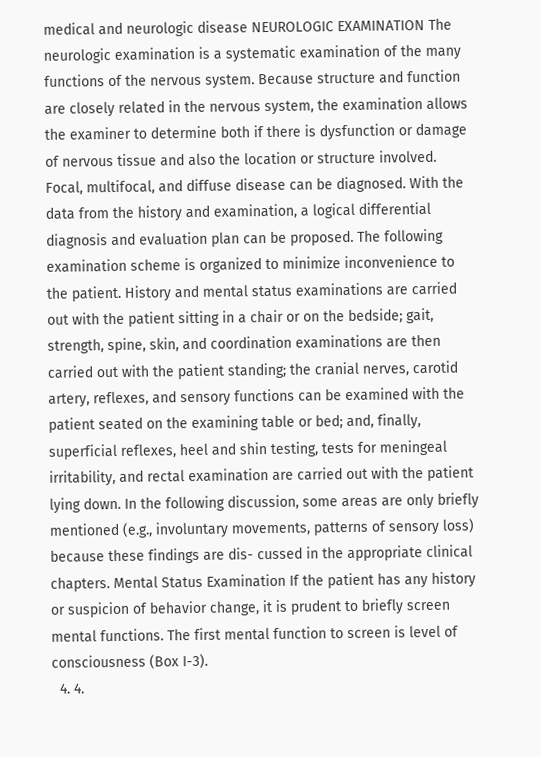medical and neurologic disease NEUROLOGIC EXAMINATION The neurologic examination is a systematic examination of the many functions of the nervous system. Because structure and function are closely related in the nervous system, the examination allows the examiner to determine both if there is dysfunction or damage of nervous tissue and also the location or structure involved. Focal, multifocal, and diffuse disease can be diagnosed. With the data from the history and examination, a logical differential diagnosis and evaluation plan can be proposed. The following examination scheme is organized to minimize inconvenience to the patient. History and mental status examinations are carried out with the patient sitting in a chair or on the bedside; gait, strength, spine, skin, and coordination examinations are then carried out with the patient standing; the cranial nerves, carotid artery, reflexes, and sensory functions can be examined with the patient seated on the examining table or bed; and, finally, superficial reflexes, heel and shin testing, tests for meningeal irritability, and rectal examination are carried out with the patient lying down. In the following discussion, some areas are only briefly mentioned (e.g., involuntary movements, patterns of sensory loss) because these findings are dis- cussed in the appropriate clinical chapters. Mental Status Examination If the patient has any history or suspicion of behavior change, it is prudent to briefly screen mental functions. The first mental function to screen is level of consciousness (Box I-3).
  4. 4.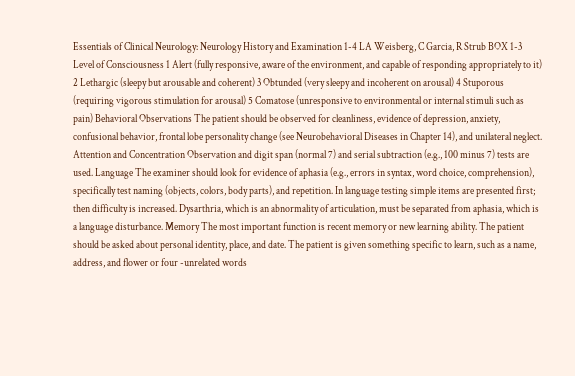Essentials of Clinical Neurology: Neurology History and Examination 1-4 LA Weisberg, C Garcia, R Strub BOX 1-3 Level of Consciousness 1 Alert (fully responsive, aware of the environment, and capable of responding appropriately to it) 2 Lethargic (sleepy but arousable and coherent) 3 Obtunded (very sleepy and incoherent on arousal) 4 Stuporous (requiring vigorous stimulation for arousal) 5 Comatose (unresponsive to environmental or internal stimuli such as pain) Behavioral Observations The patient should be observed for cleanliness, evidence of depression, anxiety, confusional behavior, frontal lobe personality change (see Neurobehavioral Diseases in Chapter 14), and unilateral neglect. Attention and Concentration Observation and digit span (normal 7) and serial subtraction (e.g., 100 minus 7) tests are used. Language The examiner should look for evidence of aphasia (e.g., errors in syntax, word choice, comprehension), specifically test naming (objects, colors, body parts), and repetition. In language testing simple items are presented first; then difficulty is increased. Dysarthria, which is an abnormality of articulation, must be separated from aphasia, which is a language disturbance. Memory The most important function is recent memory or new learning ability. The patient should be asked about personal identity, place, and date. The patient is given something specific to learn, such as a name, address, and flower or four -unrelated words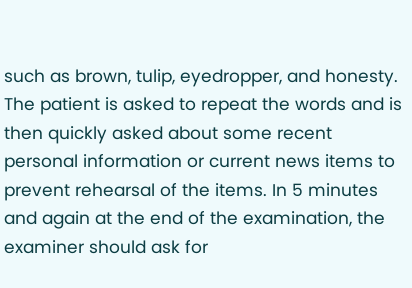such as brown, tulip, eyedropper, and honesty. The patient is asked to repeat the words and is then quickly asked about some recent personal information or current news items to prevent rehearsal of the items. In 5 minutes and again at the end of the examination, the examiner should ask for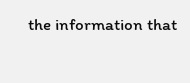the information that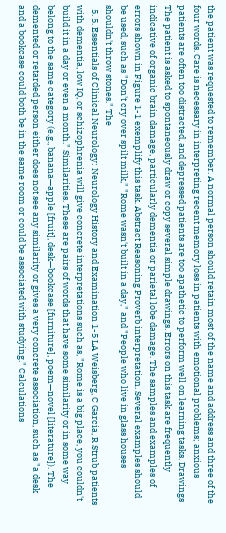the patient was requested to remember. A normal person should retain most of the name and address and three of the four words. Care is necessary in interpreting recent memory loss in patients with emotional problems; anxious patients are often too distracted, and depressed patients are too apathetic to perform well on learning tasks. Drawings The patient is asked to spontaneously draw or copy several simple drawings. Errors on this task are frequently indicative of organic brain damage, particularly dementia or parietal lobe damage. The samples and examples of errors shown in Figure 1-1 exemplify this task. Abstract Reasoning Proverb interpretation. Several examples should be used, such as "Don't cry over spilt milk," "Rome wasn't built in a day," and "People who live in glass houses shouldn't throw stones." The
  5. 5. Essentials of Clinical Neurology: Neurology History and Examination 1-5 LA Weisberg, C Garcia, R Strub patients with dementia, low IQ, or schizophrenia will give concrete interpretations such as, "Rome is a big place, you couldn't build it in a day or even a month." Similarities. These are pairs of words that have some similarity or in some way belong to the same category (e.g., banana—apple [fruit], desk—bookcase [furniture], poem—novel [literature]). The demented or retarded person either does not see any similarity or gives a very concrete association, such as "a desk and a bookcase could both be in the same room or could be associated with studying." Calculations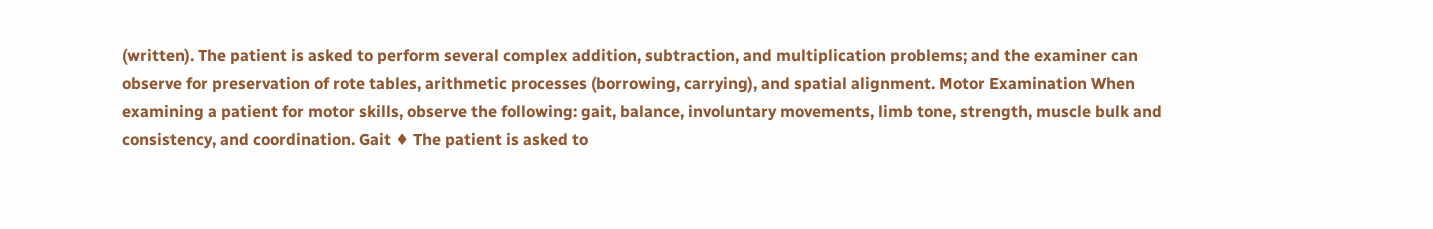(written). The patient is asked to perform several complex addition, subtraction, and multiplication problems; and the examiner can observe for preservation of rote tables, arithmetic processes (borrowing, carrying), and spatial alignment. Motor Examination When examining a patient for motor skills, observe the following: gait, balance, involuntary movements, limb tone, strength, muscle bulk and consistency, and coordination. Gait ♦ The patient is asked to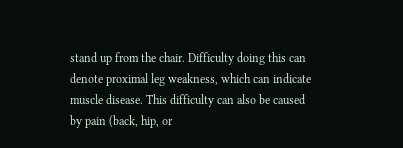stand up from the chair. Difficulty doing this can denote proximal leg weakness, which can indicate muscle disease. This difficulty can also be caused by pain (back, hip, or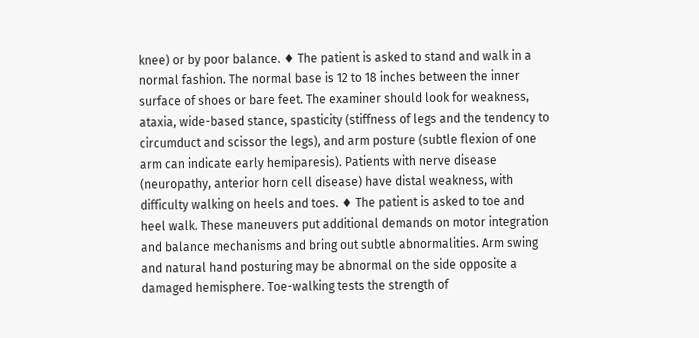knee) or by poor balance. ♦ The patient is asked to stand and walk in a normal fashion. The normal base is 12 to 18 inches between the inner surface of shoes or bare feet. The examiner should look for weakness, ataxia, wide-based stance, spasticity (stiffness of legs and the tendency to circumduct and scissor the legs), and arm posture (subtle flexion of one arm can indicate early hemiparesis). Patients with nerve disease (neuropathy, anterior horn cell disease) have distal weakness, with difficulty walking on heels and toes. ♦ The patient is asked to toe and heel walk. These maneuvers put additional demands on motor integration and balance mechanisms and bring out subtle abnormalities. Arm swing and natural hand posturing may be abnormal on the side opposite a damaged hemisphere. Toe-walking tests the strength of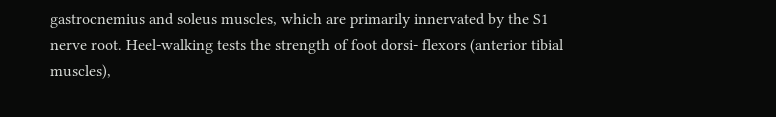gastrocnemius and soleus muscles, which are primarily innervated by the S1 nerve root. Heel-walking tests the strength of foot dorsi- flexors (anterior tibial muscles),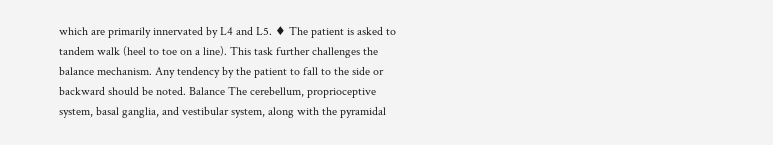which are primarily innervated by L4 and L5. ♦ The patient is asked to tandem walk (heel to toe on a line). This task further challenges the balance mechanism. Any tendency by the patient to fall to the side or backward should be noted. Balance The cerebellum, proprioceptive system, basal ganglia, and vestibular system, along with the pyramidal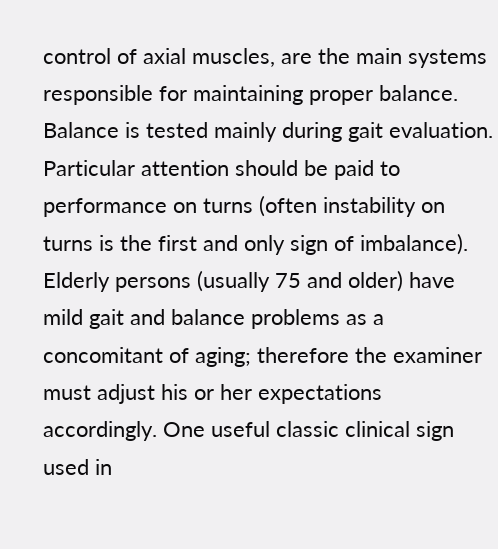control of axial muscles, are the main systems responsible for maintaining proper balance. Balance is tested mainly during gait evaluation. Particular attention should be paid to performance on turns (often instability on turns is the first and only sign of imbalance). Elderly persons (usually 75 and older) have mild gait and balance problems as a concomitant of aging; therefore the examiner must adjust his or her expectations accordingly. One useful classic clinical sign used in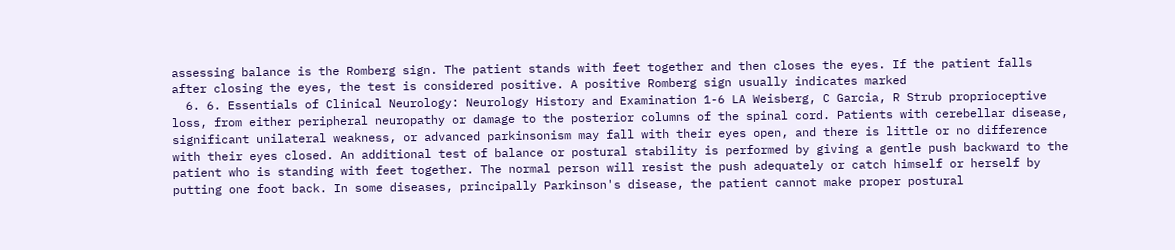assessing balance is the Romberg sign. The patient stands with feet together and then closes the eyes. If the patient falls after closing the eyes, the test is considered positive. A positive Romberg sign usually indicates marked
  6. 6. Essentials of Clinical Neurology: Neurology History and Examination 1-6 LA Weisberg, C Garcia, R Strub proprioceptive loss, from either peripheral neuropathy or damage to the posterior columns of the spinal cord. Patients with cerebellar disease, significant unilateral weakness, or advanced parkinsonism may fall with their eyes open, and there is little or no difference with their eyes closed. An additional test of balance or postural stability is performed by giving a gentle push backward to the patient who is standing with feet together. The normal person will resist the push adequately or catch himself or herself by putting one foot back. In some diseases, principally Parkinson's disease, the patient cannot make proper postural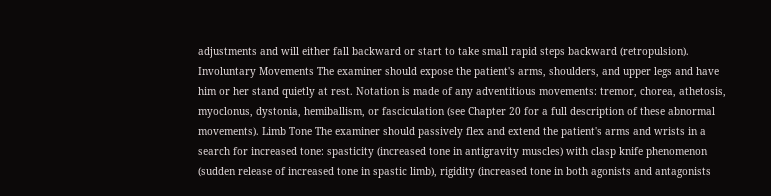adjustments and will either fall backward or start to take small rapid steps backward (retropulsion). Involuntary Movements The examiner should expose the patient's arms, shoulders, and upper legs and have him or her stand quietly at rest. Notation is made of any adventitious movements: tremor, chorea, athetosis, myoclonus, dystonia, hemiballism, or fasciculation (see Chapter 20 for a full description of these abnormal movements). Limb Tone The examiner should passively flex and extend the patient's arms and wrists in a search for increased tone: spasticity (increased tone in antigravity muscles) with clasp knife phenomenon (sudden release of increased tone in spastic limb), rigidity (increased tone in both agonists and antagonists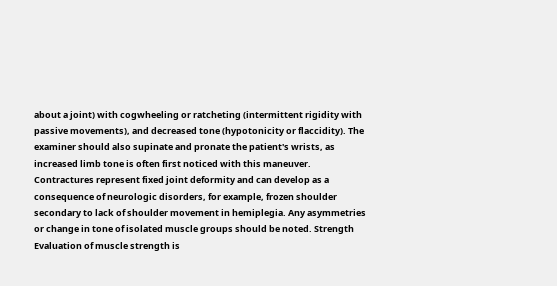about a joint) with cogwheeling or ratcheting (intermittent rigidity with passive movements), and decreased tone (hypotonicity or flaccidity). The examiner should also supinate and pronate the patient's wrists, as increased limb tone is often first noticed with this maneuver. Contractures represent fixed joint deformity and can develop as a consequence of neurologic disorders, for example, frozen shoulder secondary to lack of shoulder movement in hemiplegia. Any asymmetries or change in tone of isolated muscle groups should be noted. Strength Evaluation of muscle strength is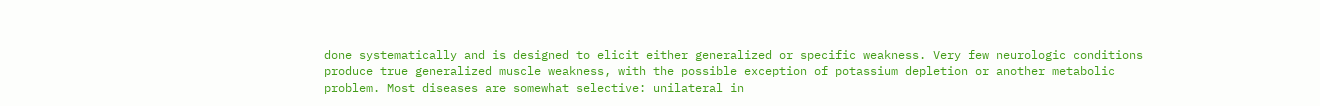done systematically and is designed to elicit either generalized or specific weakness. Very few neurologic conditions produce true generalized muscle weakness, with the possible exception of potassium depletion or another metabolic problem. Most diseases are somewhat selective: unilateral in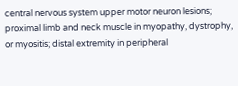central nervous system upper motor neuron lesions; proximal limb and neck muscle in myopathy, dystrophy, or myositis; distal extremity in peripheral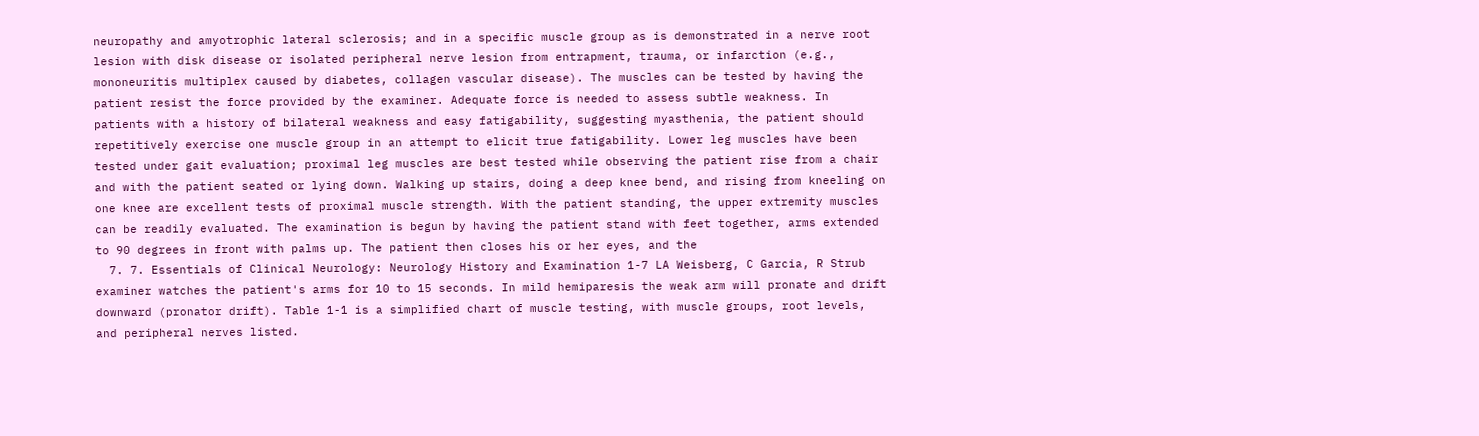neuropathy and amyotrophic lateral sclerosis; and in a specific muscle group as is demonstrated in a nerve root lesion with disk disease or isolated peripheral nerve lesion from entrapment, trauma, or infarction (e.g., mononeuritis multiplex caused by diabetes, collagen vascular disease). The muscles can be tested by having the patient resist the force provided by the examiner. Adequate force is needed to assess subtle weakness. In patients with a history of bilateral weakness and easy fatigability, suggesting myasthenia, the patient should repetitively exercise one muscle group in an attempt to elicit true fatigability. Lower leg muscles have been tested under gait evaluation; proximal leg muscles are best tested while observing the patient rise from a chair and with the patient seated or lying down. Walking up stairs, doing a deep knee bend, and rising from kneeling on one knee are excellent tests of proximal muscle strength. With the patient standing, the upper extremity muscles can be readily evaluated. The examination is begun by having the patient stand with feet together, arms extended to 90 degrees in front with palms up. The patient then closes his or her eyes, and the
  7. 7. Essentials of Clinical Neurology: Neurology History and Examination 1-7 LA Weisberg, C Garcia, R Strub examiner watches the patient's arms for 10 to 15 seconds. In mild hemiparesis the weak arm will pronate and drift downward (pronator drift). Table 1-1 is a simplified chart of muscle testing, with muscle groups, root levels, and peripheral nerves listed.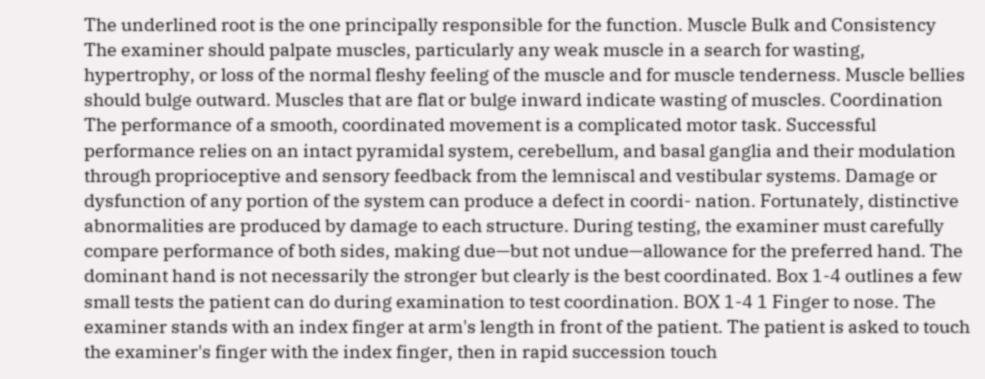The underlined root is the one principally responsible for the function. Muscle Bulk and Consistency The examiner should palpate muscles, particularly any weak muscle in a search for wasting, hypertrophy, or loss of the normal fleshy feeling of the muscle and for muscle tenderness. Muscle bellies should bulge outward. Muscles that are flat or bulge inward indicate wasting of muscles. Coordination The performance of a smooth, coordinated movement is a complicated motor task. Successful performance relies on an intact pyramidal system, cerebellum, and basal ganglia and their modulation through proprioceptive and sensory feedback from the lemniscal and vestibular systems. Damage or dysfunction of any portion of the system can produce a defect in coordi- nation. Fortunately, distinctive abnormalities are produced by damage to each structure. During testing, the examiner must carefully compare performance of both sides, making due—but not undue—allowance for the preferred hand. The dominant hand is not necessarily the stronger but clearly is the best coordinated. Box 1-4 outlines a few small tests the patient can do during examination to test coordination. BOX 1-4 1 Finger to nose. The examiner stands with an index finger at arm's length in front of the patient. The patient is asked to touch the examiner's finger with the index finger, then in rapid succession touch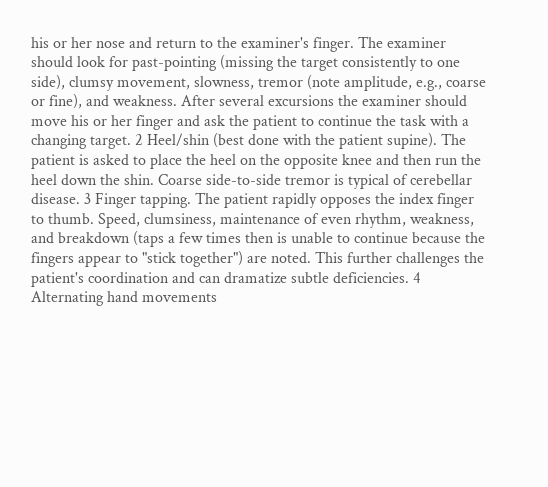his or her nose and return to the examiner's finger. The examiner should look for past-pointing (missing the target consistently to one side), clumsy movement, slowness, tremor (note amplitude, e.g., coarse or fine), and weakness. After several excursions the examiner should move his or her finger and ask the patient to continue the task with a changing target. 2 Heel/shin (best done with the patient supine). The patient is asked to place the heel on the opposite knee and then run the heel down the shin. Coarse side-to-side tremor is typical of cerebellar disease. 3 Finger tapping. The patient rapidly opposes the index finger to thumb. Speed, clumsiness, maintenance of even rhythm, weakness, and breakdown (taps a few times then is unable to continue because the fingers appear to "stick together") are noted. This further challenges the patient's coordination and can dramatize subtle deficiencies. 4 Alternating hand movements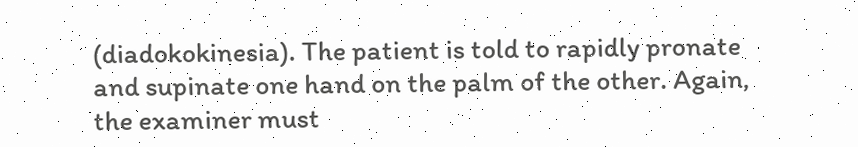(diadokokinesia). The patient is told to rapidly pronate and supinate one hand on the palm of the other. Again, the examiner must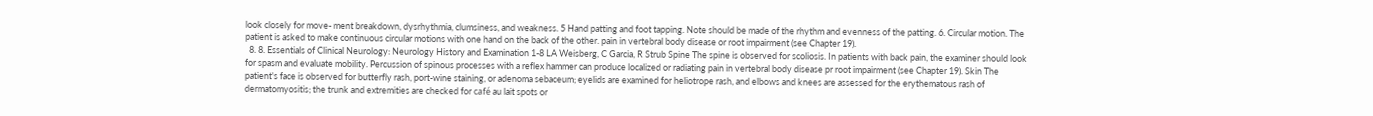look closely for move- ment breakdown, dysrhythmia, clumsiness, and weakness. 5 Hand patting and foot tapping. Note should be made of the rhythm and evenness of the patting. 6. Circular motion. The patient is asked to make continuous circular motions with one hand on the back of the other. pain in vertebral body disease or root impairment (see Chapter 19).
  8. 8. Essentials of Clinical Neurology: Neurology History and Examination 1-8 LA Weisberg, C Garcia, R Strub Spine The spine is observed for scoliosis. In patients with back pain, the examiner should look for spasm and evaluate mobility. Percussion of spinous processes with a reflex hammer can produce localized or radiating pain in vertebral body disease pr root impairment (see Chapter 19). Skin The patient's face is observed for butterfly rash, port-wine staining, or adenoma sebaceum; eyelids are examined for heliotrope rash, and elbows and knees are assessed for the erythematous rash of dermatomyositis; the trunk and extremities are checked for café au lait spots or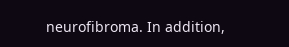neurofibroma. In addition,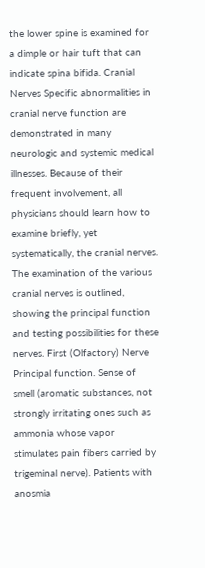the lower spine is examined for a dimple or hair tuft that can indicate spina bifida. Cranial Nerves Specific abnormalities in cranial nerve function are demonstrated in many neurologic and systemic medical illnesses. Because of their frequent involvement, all physicians should learn how to examine briefly, yet systematically, the cranial nerves. The examination of the various cranial nerves is outlined, showing the principal function and testing possibilities for these nerves. First (Olfactory) Nerve Principal function. Sense of smell (aromatic substances, not strongly irritating ones such as ammonia whose vapor stimulates pain fibers carried by trigeminal nerve). Patients with anosmia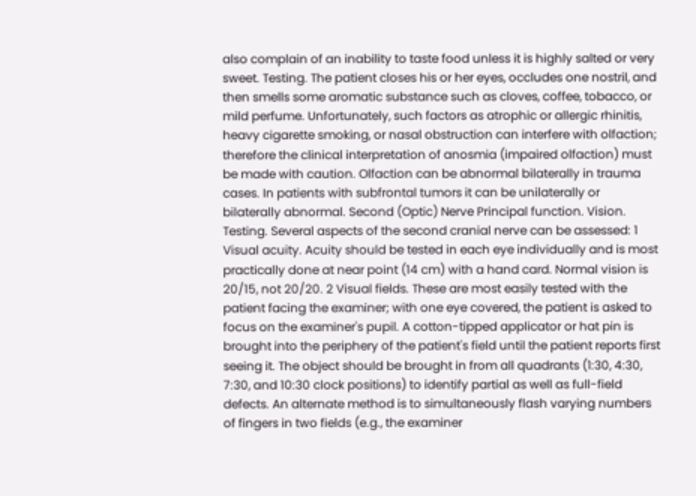also complain of an inability to taste food unless it is highly salted or very sweet. Testing. The patient closes his or her eyes, occludes one nostril, and then smells some aromatic substance such as cloves, coffee, tobacco, or mild perfume. Unfortunately, such factors as atrophic or allergic rhinitis, heavy cigarette smoking, or nasal obstruction can interfere with olfaction; therefore the clinical interpretation of anosmia (impaired olfaction) must be made with caution. Olfaction can be abnormal bilaterally in trauma cases. In patients with subfrontal tumors it can be unilaterally or bilaterally abnormal. Second (Optic) Nerve Principal function. Vision. Testing. Several aspects of the second cranial nerve can be assessed: 1 Visual acuity. Acuity should be tested in each eye individually and is most practically done at near point (14 cm) with a hand card. Normal vision is 20/15, not 20/20. 2 Visual fields. These are most easily tested with the patient facing the examiner; with one eye covered, the patient is asked to focus on the examiner's pupil. A cotton-tipped applicator or hat pin is brought into the periphery of the patient's field until the patient reports first seeing it. The object should be brought in from all quadrants (1:30, 4:30, 7:30, and 10:30 clock positions) to identify partial as well as full-field defects. An alternate method is to simultaneously flash varying numbers of fingers in two fields (e.g., the examiner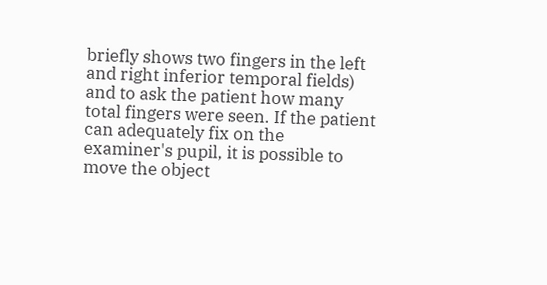briefly shows two fingers in the left and right inferior temporal fields) and to ask the patient how many total fingers were seen. If the patient can adequately fix on the examiner's pupil, it is possible to move the object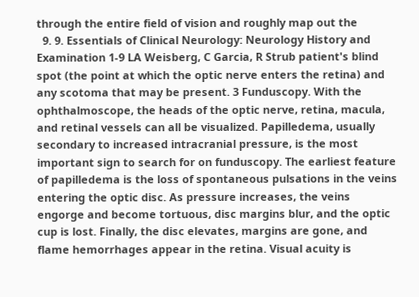through the entire field of vision and roughly map out the
  9. 9. Essentials of Clinical Neurology: Neurology History and Examination 1-9 LA Weisberg, C Garcia, R Strub patient's blind spot (the point at which the optic nerve enters the retina) and any scotoma that may be present. 3 Funduscopy. With the ophthalmoscope, the heads of the optic nerve, retina, macula, and retinal vessels can all be visualized. Papilledema, usually secondary to increased intracranial pressure, is the most important sign to search for on funduscopy. The earliest feature of papilledema is the loss of spontaneous pulsations in the veins entering the optic disc. As pressure increases, the veins engorge and become tortuous, disc margins blur, and the optic cup is lost. Finally, the disc elevates, margins are gone, and flame hemorrhages appear in the retina. Visual acuity is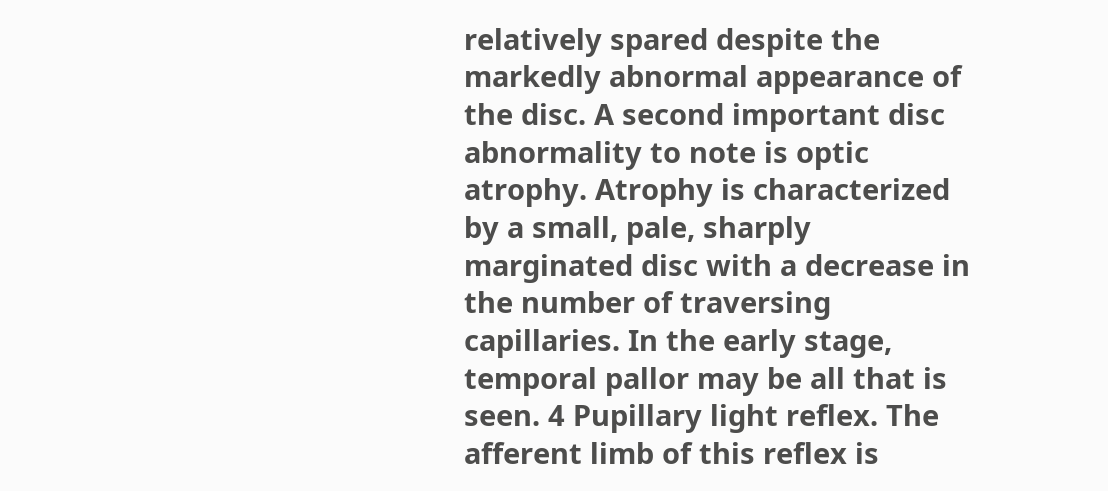relatively spared despite the markedly abnormal appearance of the disc. A second important disc abnormality to note is optic atrophy. Atrophy is characterized by a small, pale, sharply marginated disc with a decrease in the number of traversing capillaries. In the early stage, temporal pallor may be all that is seen. 4 Pupillary light reflex. The afferent limb of this reflex is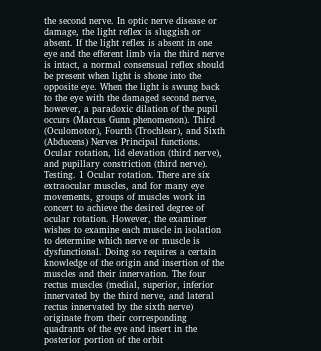the second nerve. In optic nerve disease or damage, the light reflex is sluggish or absent. If the light reflex is absent in one eye and the efferent limb via the third nerve is intact, a normal consensual reflex should be present when light is shone into the opposite eye. When the light is swung back to the eye with the damaged second nerve, however, a paradoxic dilation of the pupil occurs (Marcus Gunn phenomenon). Third (Oculomotor), Fourth (Trochlear), and Sixth (Abducens) Nerves Principal functions. Ocular rotation, lid elevation (third nerve), and pupillary constriction (third nerve). Testing. 1 Ocular rotation. There are six extraocular muscles, and for many eye movements, groups of muscles work in concert to achieve the desired degree of ocular rotation. However, the examiner wishes to examine each muscle in isolation to determine which nerve or muscle is dysfunctional. Doing so requires a certain knowledge of the origin and insertion of the muscles and their innervation. The four rectus muscles (medial, superior, inferior innervated by the third nerve, and lateral rectus innervated by the sixth nerve) originate from their corresponding quadrants of the eye and insert in the posterior portion of the orbit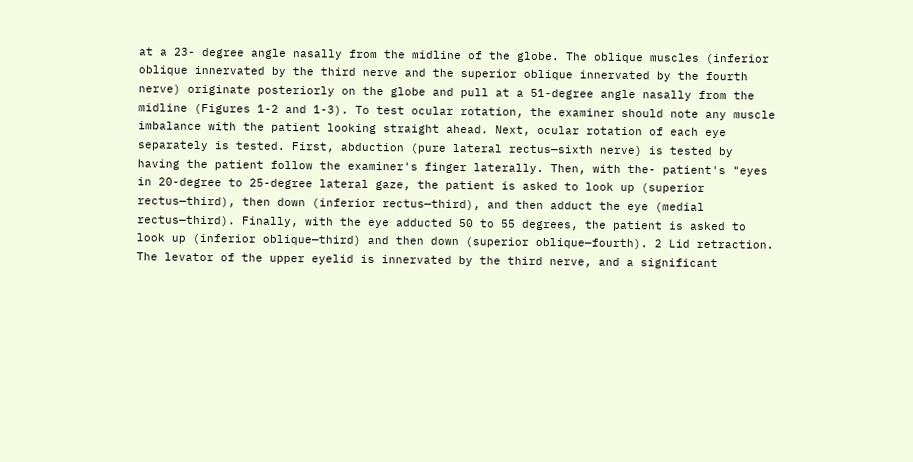at a 23- degree angle nasally from the midline of the globe. The oblique muscles (inferior oblique innervated by the third nerve and the superior oblique innervated by the fourth nerve) originate posteriorly on the globe and pull at a 51-degree angle nasally from the midline (Figures 1-2 and 1-3). To test ocular rotation, the examiner should note any muscle imbalance with the patient looking straight ahead. Next, ocular rotation of each eye separately is tested. First, abduction (pure lateral rectus—sixth nerve) is tested by having the patient follow the examiner's finger laterally. Then, with the- patient's "eyes in 20-degree to 25-degree lateral gaze, the patient is asked to look up (superior rectus—third), then down (inferior rectus—third), and then adduct the eye (medial rectus—third). Finally, with the eye adducted 50 to 55 degrees, the patient is asked to look up (inferior oblique—third) and then down (superior oblique—fourth). 2 Lid retraction. The levator of the upper eyelid is innervated by the third nerve, and a significant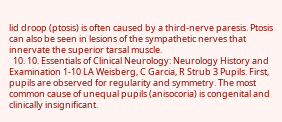lid droop (ptosis) is often caused by a third-nerve paresis. Ptosis can also be seen in lesions of the sympathetic nerves that innervate the superior tarsal muscle.
  10. 10. Essentials of Clinical Neurology: Neurology History and Examination 1-10 LA Weisberg, C Garcia, R Strub 3 Pupils. First, pupils are observed for regularity and symmetry. The most common cause of unequal pupils (anisocoria) is congenital and clinically insignificant.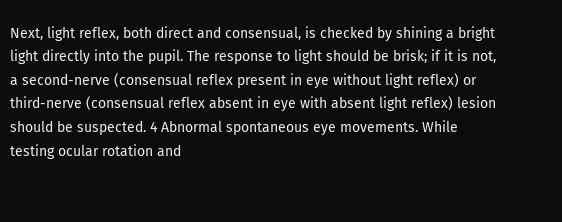Next, light reflex, both direct and consensual, is checked by shining a bright light directly into the pupil. The response to light should be brisk; if it is not, a second-nerve (consensual reflex present in eye without light reflex) or third-nerve (consensual reflex absent in eye with absent light reflex) lesion should be suspected. 4 Abnormal spontaneous eye movements. While testing ocular rotation and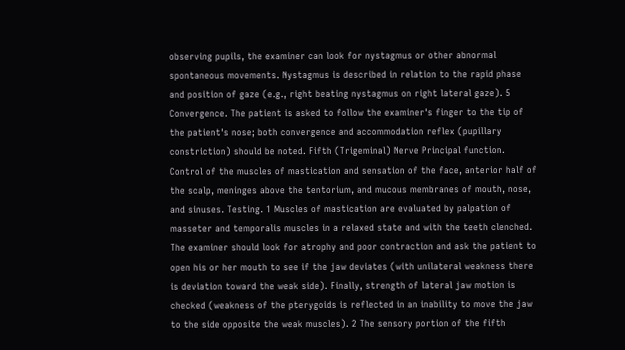observing pupils, the examiner can look for nystagmus or other abnormal spontaneous movements. Nystagmus is described in relation to the rapid phase and position of gaze (e.g., right beating nystagmus on right lateral gaze). 5 Convergence. The patient is asked to follow the examiner's finger to the tip of the patient's nose; both convergence and accommodation reflex (pupillary constriction) should be noted. Fifth (Trigeminal) Nerve Principal function. Control of the muscles of mastication and sensation of the face, anterior half of the scalp, meninges above the tentorium, and mucous membranes of mouth, nose, and sinuses. Testing. 1 Muscles of mastication are evaluated by palpation of masseter and temporalis muscles in a relaxed state and with the teeth clenched. The examiner should look for atrophy and poor contraction and ask the patient to open his or her mouth to see if the jaw deviates (with unilateral weakness there is deviation toward the weak side). Finally, strength of lateral jaw motion is checked (weakness of the pterygoids is reflected in an inability to move the jaw to the side opposite the weak muscles). 2 The sensory portion of the fifth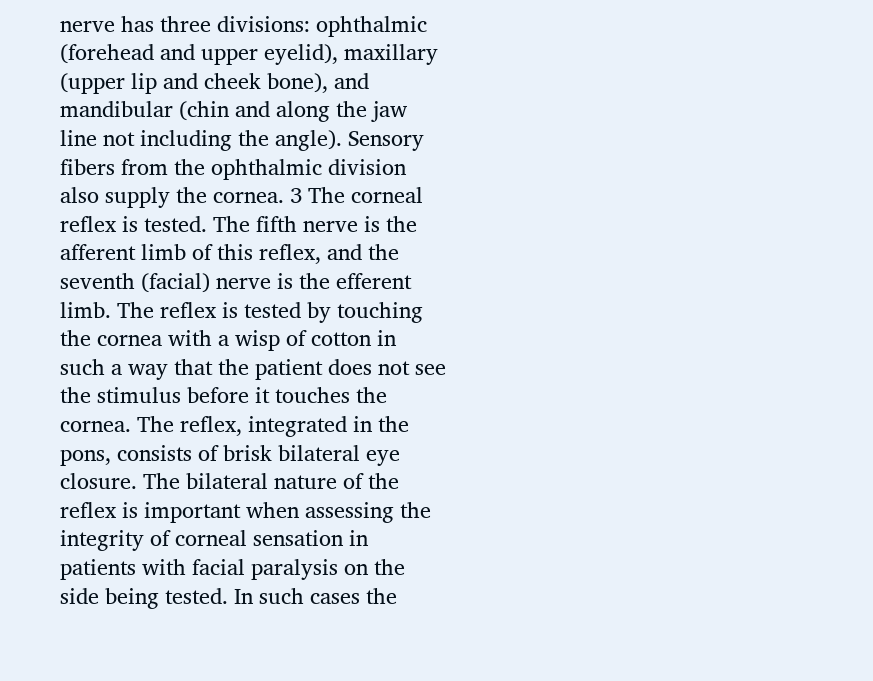nerve has three divisions: ophthalmic (forehead and upper eyelid), maxillary (upper lip and cheek bone), and mandibular (chin and along the jaw line not including the angle). Sensory fibers from the ophthalmic division also supply the cornea. 3 The corneal reflex is tested. The fifth nerve is the afferent limb of this reflex, and the seventh (facial) nerve is the efferent limb. The reflex is tested by touching the cornea with a wisp of cotton in such a way that the patient does not see the stimulus before it touches the cornea. The reflex, integrated in the pons, consists of brisk bilateral eye closure. The bilateral nature of the reflex is important when assessing the integrity of corneal sensation in patients with facial paralysis on the side being tested. In such cases the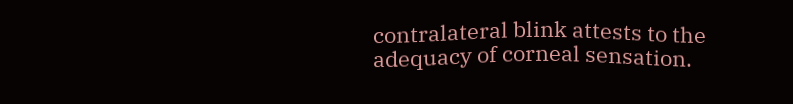contralateral blink attests to the adequacy of corneal sensation.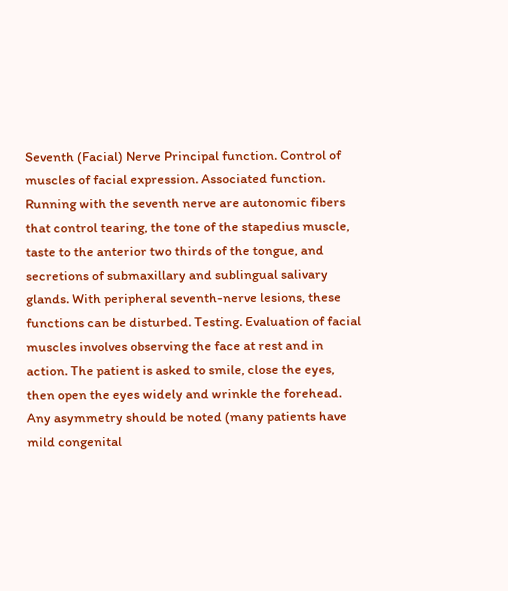Seventh (Facial) Nerve Principal function. Control of muscles of facial expression. Associated function. Running with the seventh nerve are autonomic fibers that control tearing, the tone of the stapedius muscle, taste to the anterior two thirds of the tongue, and secretions of submaxillary and sublingual salivary glands. With peripheral seventh-nerve lesions, these functions can be disturbed. Testing. Evaluation of facial muscles involves observing the face at rest and in action. The patient is asked to smile, close the eyes, then open the eyes widely and wrinkle the forehead. Any asymmetry should be noted (many patients have mild congenital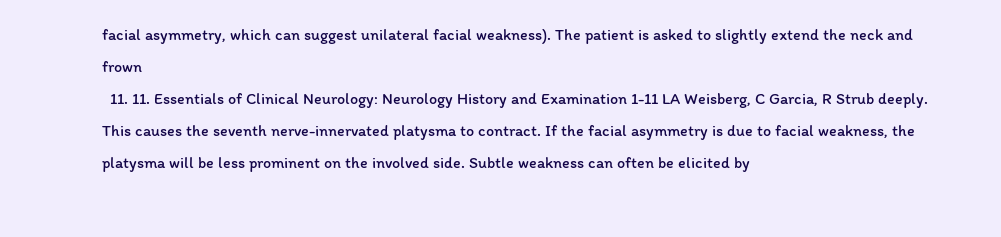facial asymmetry, which can suggest unilateral facial weakness). The patient is asked to slightly extend the neck and frown
  11. 11. Essentials of Clinical Neurology: Neurology History and Examination 1-11 LA Weisberg, C Garcia, R Strub deeply. This causes the seventh nerve-innervated platysma to contract. If the facial asymmetry is due to facial weakness, the platysma will be less prominent on the involved side. Subtle weakness can often be elicited by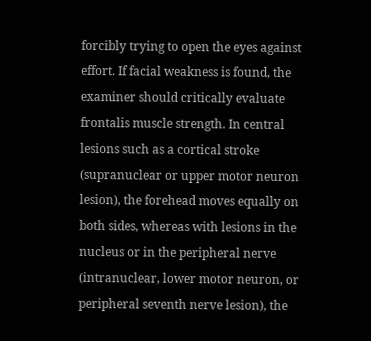forcibly trying to open the eyes against effort. If facial weakness is found, the examiner should critically evaluate frontalis muscle strength. In central lesions such as a cortical stroke (supranuclear or upper motor neuron lesion), the forehead moves equally on both sides, whereas with lesions in the nucleus or in the peripheral nerve (intranuclear, lower motor neuron, or peripheral seventh nerve lesion), the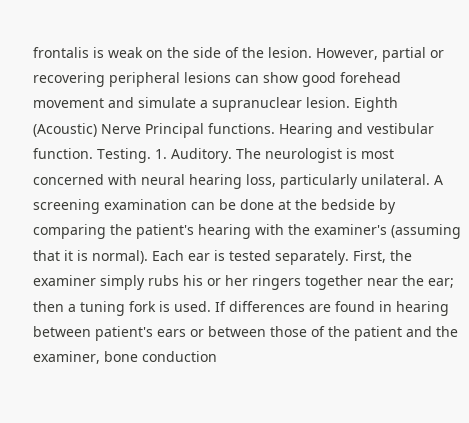frontalis is weak on the side of the lesion. However, partial or recovering peripheral lesions can show good forehead movement and simulate a supranuclear lesion. Eighth (Acoustic) Nerve Principal functions. Hearing and vestibular function. Testing. 1. Auditory. The neurologist is most concerned with neural hearing loss, particularly unilateral. A screening examination can be done at the bedside by comparing the patient's hearing with the examiner's (assuming that it is normal). Each ear is tested separately. First, the examiner simply rubs his or her ringers together near the ear; then a tuning fork is used. If differences are found in hearing between patient's ears or between those of the patient and the examiner, bone conduction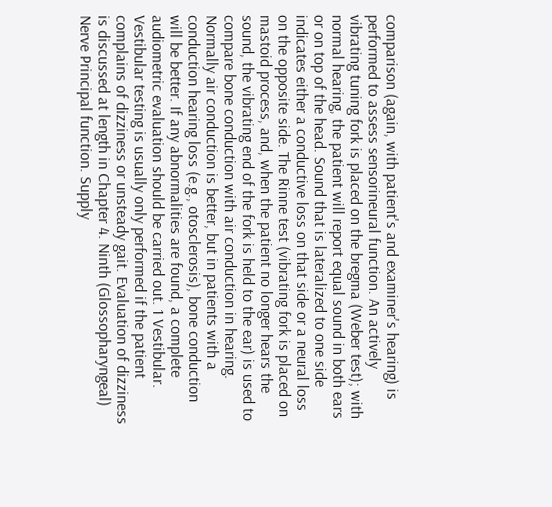comparison (again, with patient's and examiner's hearing) is performed to assess sensorineural function. An actively vibrating tuning fork is placed on the bregma (Weber test); with normal hearing, the patient will report equal sound in both ears or on top of the head. Sound that is lateralized to one side indicates either a conductive loss on that side or a neural loss on the opposite side. The Rinne test (vibrating fork is placed on mastoid process, and, when the patient no longer hears the sound, the vibrating end of the fork is held to the ear) is used to compare bone conduction with air conduction in hearing. Normally air conduction is better, but in patients with a conduction hearing loss (e.g., otosclerosis), bone conduction will be better. If any abnormalities are found, a complete audiometric evaluation should be carried out. 1 Vestibular. Vestibular testing is usually only performed if the patient complains of dizziness or unsteady gait. Evaluation of dizziness is discussed at length in Chapter 4. Ninth (Glossopharyngeal) Nerve Principal function. Supply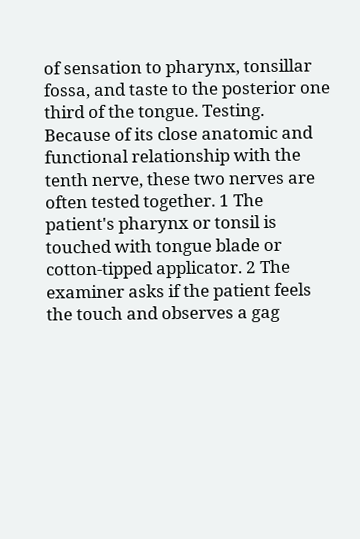of sensation to pharynx, tonsillar fossa, and taste to the posterior one third of the tongue. Testing. Because of its close anatomic and functional relationship with the tenth nerve, these two nerves are often tested together. 1 The patient's pharynx or tonsil is touched with tongue blade or cotton-tipped applicator. 2 The examiner asks if the patient feels the touch and observes a gag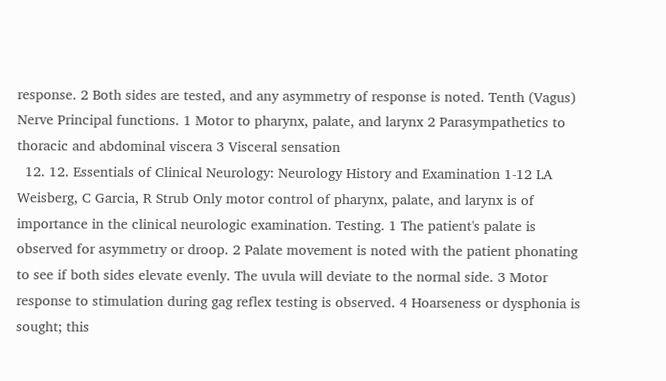response. 2 Both sides are tested, and any asymmetry of response is noted. Tenth (Vagus) Nerve Principal functions. 1 Motor to pharynx, palate, and larynx 2 Parasympathetics to thoracic and abdominal viscera 3 Visceral sensation
  12. 12. Essentials of Clinical Neurology: Neurology History and Examination 1-12 LA Weisberg, C Garcia, R Strub Only motor control of pharynx, palate, and larynx is of importance in the clinical neurologic examination. Testing. 1 The patient's palate is observed for asymmetry or droop. 2 Palate movement is noted with the patient phonating to see if both sides elevate evenly. The uvula will deviate to the normal side. 3 Motor response to stimulation during gag reflex testing is observed. 4 Hoarseness or dysphonia is sought; this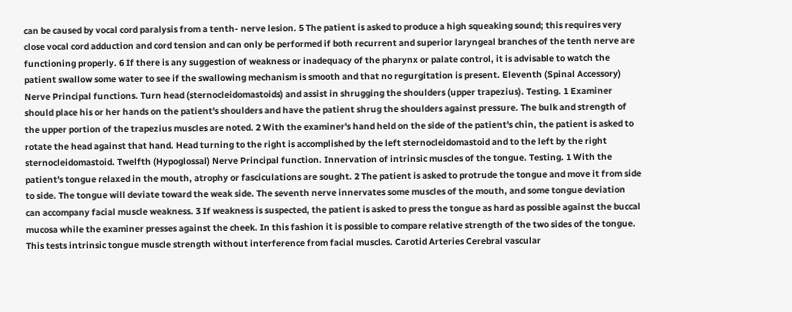can be caused by vocal cord paralysis from a tenth- nerve lesion. 5 The patient is asked to produce a high squeaking sound; this requires very close vocal cord adduction and cord tension and can only be performed if both recurrent and superior laryngeal branches of the tenth nerve are functioning properly. 6 If there is any suggestion of weakness or inadequacy of the pharynx or palate control, it is advisable to watch the patient swallow some water to see if the swallowing mechanism is smooth and that no regurgitation is present. Eleventh (Spinal Accessory) Nerve Principal functions. Turn head (sternocleidomastoids) and assist in shrugging the shoulders (upper trapezius). Testing. 1 Examiner should place his or her hands on the patient's shoulders and have the patient shrug the shoulders against pressure. The bulk and strength of the upper portion of the trapezius muscles are noted. 2 With the examiner's hand held on the side of the patient's chin, the patient is asked to rotate the head against that hand. Head turning to the right is accomplished by the left sternocleidomastoid and to the left by the right sternocleidomastoid. Twelfth (Hypoglossal) Nerve Principal function. Innervation of intrinsic muscles of the tongue. Testing. 1 With the patient's tongue relaxed in the mouth, atrophy or fasciculations are sought. 2 The patient is asked to protrude the tongue and move it from side to side. The tongue will deviate toward the weak side. The seventh nerve innervates some muscles of the mouth, and some tongue deviation can accompany facial muscle weakness. 3 If weakness is suspected, the patient is asked to press the tongue as hard as possible against the buccal mucosa while the examiner presses against the cheek. In this fashion it is possible to compare relative strength of the two sides of the tongue. This tests intrinsic tongue muscle strength without interference from facial muscles. Carotid Arteries Cerebral vascular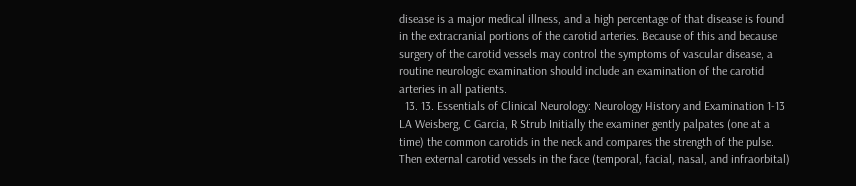disease is a major medical illness, and a high percentage of that disease is found in the extracranial portions of the carotid arteries. Because of this and because surgery of the carotid vessels may control the symptoms of vascular disease, a routine neurologic examination should include an examination of the carotid arteries in all patients.
  13. 13. Essentials of Clinical Neurology: Neurology History and Examination 1-13 LA Weisberg, C Garcia, R Strub Initially the examiner gently palpates (one at a time) the common carotids in the neck and compares the strength of the pulse. Then external carotid vessels in the face (temporal, facial, nasal, and infraorbital)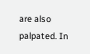are also palpated. In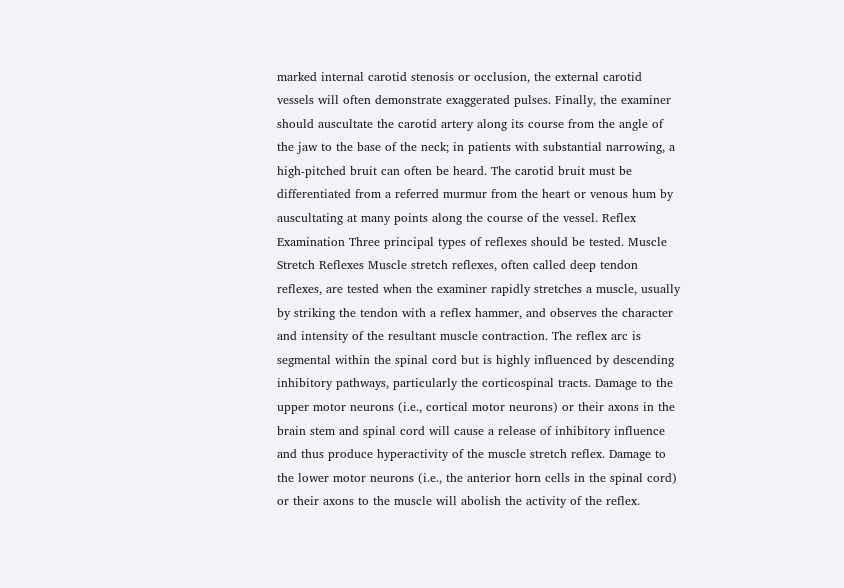marked internal carotid stenosis or occlusion, the external carotid vessels will often demonstrate exaggerated pulses. Finally, the examiner should auscultate the carotid artery along its course from the angle of the jaw to the base of the neck; in patients with substantial narrowing, a high-pitched bruit can often be heard. The carotid bruit must be differentiated from a referred murmur from the heart or venous hum by auscultating at many points along the course of the vessel. Reflex Examination Three principal types of reflexes should be tested. Muscle Stretch Reflexes Muscle stretch reflexes, often called deep tendon reflexes, are tested when the examiner rapidly stretches a muscle, usually by striking the tendon with a reflex hammer, and observes the character and intensity of the resultant muscle contraction. The reflex arc is segmental within the spinal cord but is highly influenced by descending inhibitory pathways, particularly the corticospinal tracts. Damage to the upper motor neurons (i.e., cortical motor neurons) or their axons in the brain stem and spinal cord will cause a release of inhibitory influence and thus produce hyperactivity of the muscle stretch reflex. Damage to the lower motor neurons (i.e., the anterior horn cells in the spinal cord) or their axons to the muscle will abolish the activity of the reflex.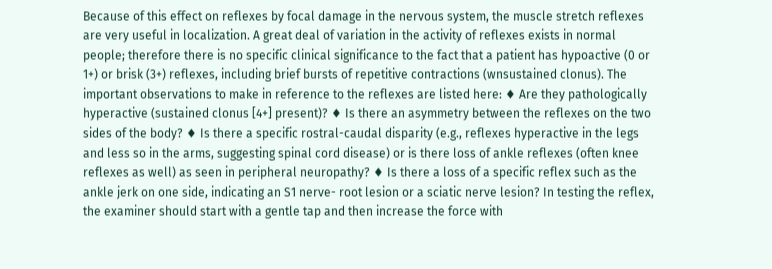Because of this effect on reflexes by focal damage in the nervous system, the muscle stretch reflexes are very useful in localization. A great deal of variation in the activity of reflexes exists in normal people; therefore there is no specific clinical significance to the fact that a patient has hypoactive (0 or 1+) or brisk (3+) reflexes, including brief bursts of repetitive contractions (wnsustained clonus). The important observations to make in reference to the reflexes are listed here: ♦ Are they pathologically hyperactive (sustained clonus [4+] present)? ♦ Is there an asymmetry between the reflexes on the two sides of the body? ♦ Is there a specific rostral-caudal disparity (e.g., reflexes hyperactive in the legs and less so in the arms, suggesting spinal cord disease) or is there loss of ankle reflexes (often knee reflexes as well) as seen in peripheral neuropathy? ♦ Is there a loss of a specific reflex such as the ankle jerk on one side, indicating an S1 nerve- root lesion or a sciatic nerve lesion? In testing the reflex, the examiner should start with a gentle tap and then increase the force with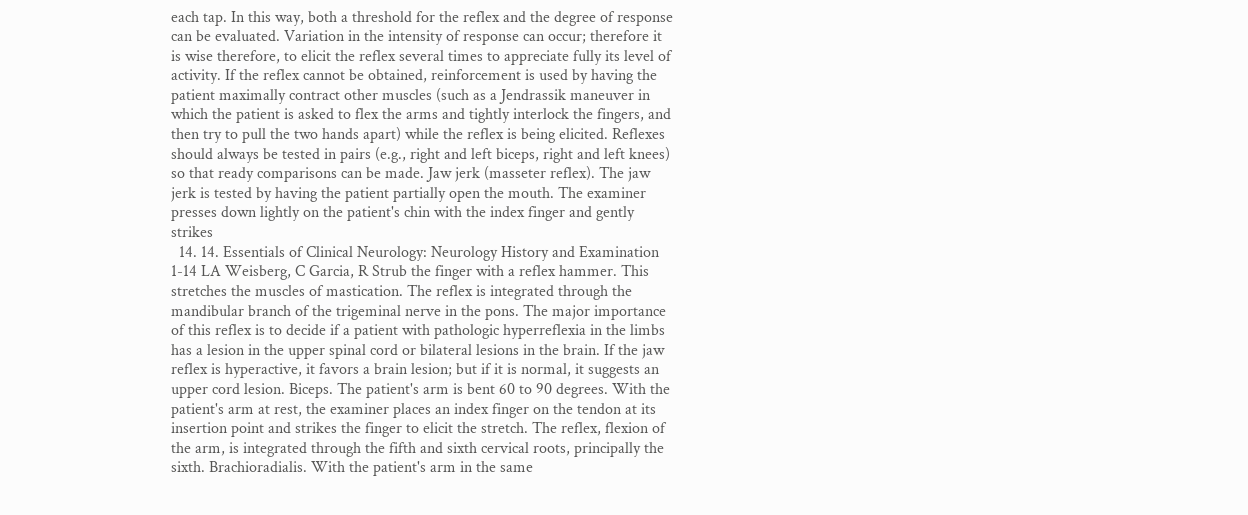each tap. In this way, both a threshold for the reflex and the degree of response can be evaluated. Variation in the intensity of response can occur; therefore it is wise therefore, to elicit the reflex several times to appreciate fully its level of activity. If the reflex cannot be obtained, reinforcement is used by having the patient maximally contract other muscles (such as a Jendrassik maneuver in which the patient is asked to flex the arms and tightly interlock the fingers, and then try to pull the two hands apart) while the reflex is being elicited. Reflexes should always be tested in pairs (e.g., right and left biceps, right and left knees) so that ready comparisons can be made. Jaw jerk (masseter reflex). The jaw jerk is tested by having the patient partially open the mouth. The examiner presses down lightly on the patient's chin with the index finger and gently strikes
  14. 14. Essentials of Clinical Neurology: Neurology History and Examination 1-14 LA Weisberg, C Garcia, R Strub the finger with a reflex hammer. This stretches the muscles of mastication. The reflex is integrated through the mandibular branch of the trigeminal nerve in the pons. The major importance of this reflex is to decide if a patient with pathologic hyperreflexia in the limbs has a lesion in the upper spinal cord or bilateral lesions in the brain. If the jaw reflex is hyperactive, it favors a brain lesion; but if it is normal, it suggests an upper cord lesion. Biceps. The patient's arm is bent 60 to 90 degrees. With the patient's arm at rest, the examiner places an index finger on the tendon at its insertion point and strikes the finger to elicit the stretch. The reflex, flexion of the arm, is integrated through the fifth and sixth cervical roots, principally the sixth. Brachioradialis. With the patient's arm in the same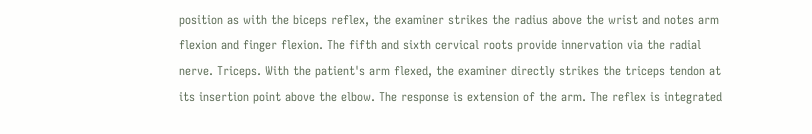position as with the biceps reflex, the examiner strikes the radius above the wrist and notes arm flexion and finger flexion. The fifth and sixth cervical roots provide innervation via the radial nerve. Triceps. With the patient's arm flexed, the examiner directly strikes the triceps tendon at its insertion point above the elbow. The response is extension of the arm. The reflex is integrated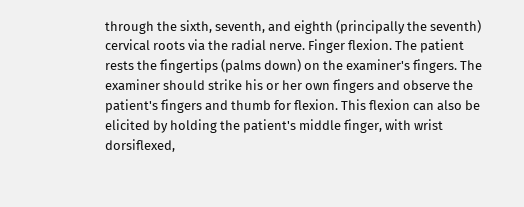through the sixth, seventh, and eighth (principally the seventh) cervical roots via the radial nerve. Finger flexion. The patient rests the fingertips (palms down) on the examiner's fingers. The examiner should strike his or her own fingers and observe the patient's fingers and thumb for flexion. This flexion can also be elicited by holding the patient's middle finger, with wrist dorsiflexed,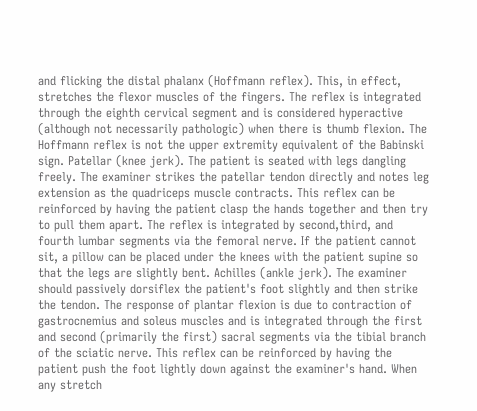and flicking the distal phalanx (Hoffmann reflex). This, in effect, stretches the flexor muscles of the fingers. The reflex is integrated through the eighth cervical segment and is considered hyperactive (although not necessarily pathologic) when there is thumb flexion. The Hoffmann reflex is not the upper extremity equivalent of the Babinski sign. Patellar (knee jerk). The patient is seated with legs dangling freely. The examiner strikes the patellar tendon directly and notes leg extension as the quadriceps muscle contracts. This reflex can be reinforced by having the patient clasp the hands together and then try to pull them apart. The reflex is integrated by second,third, and fourth lumbar segments via the femoral nerve. If the patient cannot sit, a pillow can be placed under the knees with the patient supine so that the legs are slightly bent. Achilles (ankle jerk). The examiner should passively dorsiflex the patient's foot slightly and then strike the tendon. The response of plantar flexion is due to contraction of gastrocnemius and soleus muscles and is integrated through the first and second (primarily the first) sacral segments via the tibial branch of the sciatic nerve. This reflex can be reinforced by having the patient push the foot lightly down against the examiner's hand. When any stretch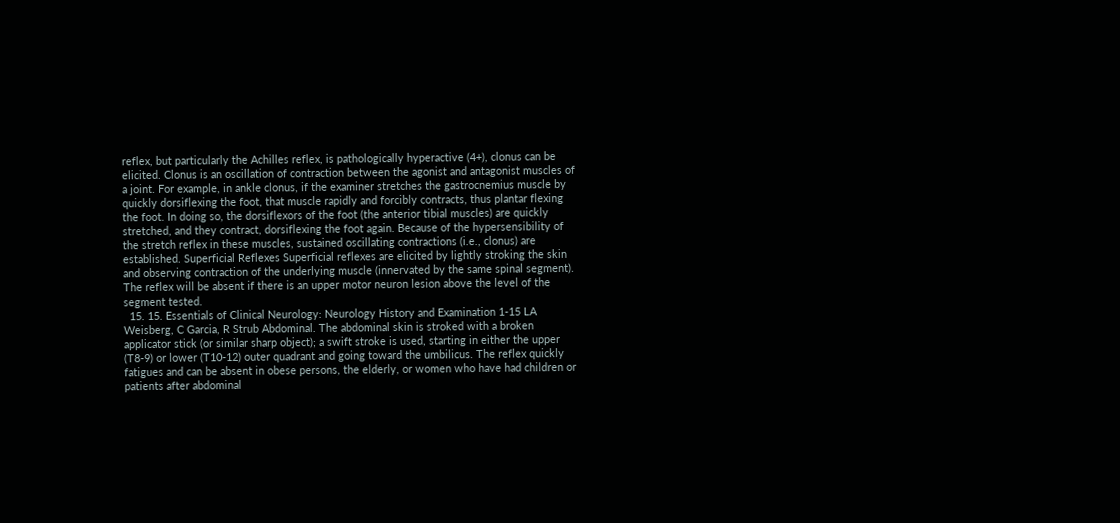reflex, but particularly the Achilles reflex, is pathologically hyperactive (4+), clonus can be elicited. Clonus is an oscillation of contraction between the agonist and antagonist muscles of a joint. For example, in ankle clonus, if the examiner stretches the gastrocnemius muscle by quickly dorsiflexing the foot, that muscle rapidly and forcibly contracts, thus plantar flexing the foot. In doing so, the dorsiflexors of the foot (the anterior tibial muscles) are quickly stretched, and they contract, dorsiflexing the foot again. Because of the hypersensibility of the stretch reflex in these muscles, sustained oscillating contractions (i.e., clonus) are established. Superficial Reflexes Superficial reflexes are elicited by lightly stroking the skin and observing contraction of the underlying muscle (innervated by the same spinal segment). The reflex will be absent if there is an upper motor neuron lesion above the level of the segment tested.
  15. 15. Essentials of Clinical Neurology: Neurology History and Examination 1-15 LA Weisberg, C Garcia, R Strub Abdominal. The abdominal skin is stroked with a broken applicator stick (or similar sharp object); a swift stroke is used, starting in either the upper (T8-9) or lower (T10-12) outer quadrant and going toward the umbilicus. The reflex quickly fatigues and can be absent in obese persons, the elderly, or women who have had children or patients after abdominal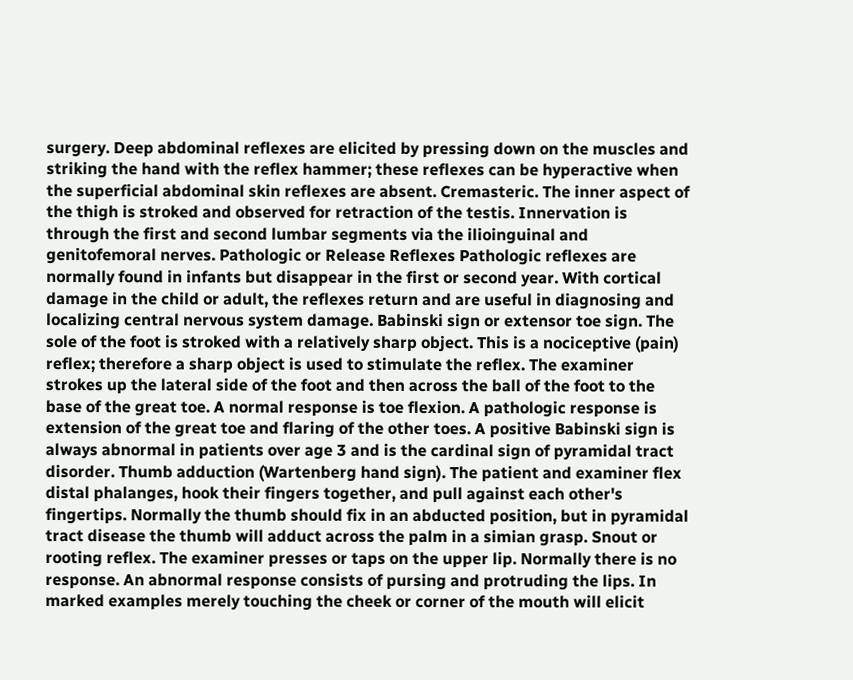surgery. Deep abdominal reflexes are elicited by pressing down on the muscles and striking the hand with the reflex hammer; these reflexes can be hyperactive when the superficial abdominal skin reflexes are absent. Cremasteric. The inner aspect of the thigh is stroked and observed for retraction of the testis. Innervation is through the first and second lumbar segments via the ilioinguinal and genitofemoral nerves. Pathologic or Release Reflexes Pathologic reflexes are normally found in infants but disappear in the first or second year. With cortical damage in the child or adult, the reflexes return and are useful in diagnosing and localizing central nervous system damage. Babinski sign or extensor toe sign. The sole of the foot is stroked with a relatively sharp object. This is a nociceptive (pain) reflex; therefore a sharp object is used to stimulate the reflex. The examiner strokes up the lateral side of the foot and then across the ball of the foot to the base of the great toe. A normal response is toe flexion. A pathologic response is extension of the great toe and flaring of the other toes. A positive Babinski sign is always abnormal in patients over age 3 and is the cardinal sign of pyramidal tract disorder. Thumb adduction (Wartenberg hand sign). The patient and examiner flex distal phalanges, hook their fingers together, and pull against each other's fingertips. Normally the thumb should fix in an abducted position, but in pyramidal tract disease the thumb will adduct across the palm in a simian grasp. Snout or rooting reflex. The examiner presses or taps on the upper lip. Normally there is no response. An abnormal response consists of pursing and protruding the lips. In marked examples merely touching the cheek or corner of the mouth will elicit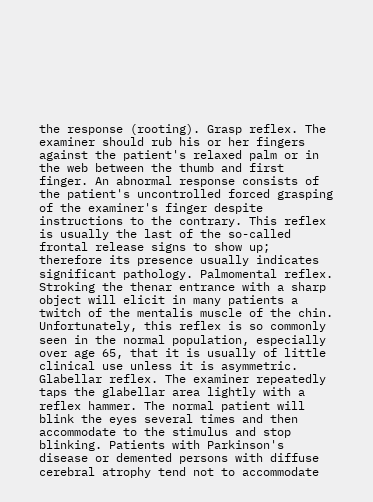the response (rooting). Grasp reflex. The examiner should rub his or her fingers against the patient's relaxed palm or in the web between the thumb and first finger. An abnormal response consists of the patient's uncontrolled forced grasping of the examiner's finger despite instructions to the contrary. This reflex is usually the last of the so-called frontal release signs to show up; therefore its presence usually indicates significant pathology. Palmomental reflex. Stroking the thenar entrance with a sharp object will elicit in many patients a twitch of the mentalis muscle of the chin. Unfortunately, this reflex is so commonly seen in the normal population, especially over age 65, that it is usually of little clinical use unless it is asymmetric. Glabellar reflex. The examiner repeatedly taps the glabellar area lightly with a reflex hammer. The normal patient will blink the eyes several times and then accommodate to the stimulus and stop blinking. Patients with Parkinson's disease or demented persons with diffuse cerebral atrophy tend not to accommodate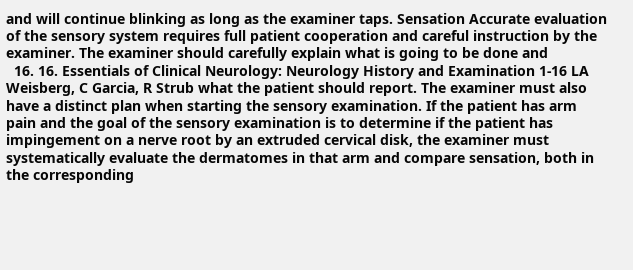and will continue blinking as long as the examiner taps. Sensation Accurate evaluation of the sensory system requires full patient cooperation and careful instruction by the examiner. The examiner should carefully explain what is going to be done and
  16. 16. Essentials of Clinical Neurology: Neurology History and Examination 1-16 LA Weisberg, C Garcia, R Strub what the patient should report. The examiner must also have a distinct plan when starting the sensory examination. If the patient has arm pain and the goal of the sensory examination is to determine if the patient has impingement on a nerve root by an extruded cervical disk, the examiner must systematically evaluate the dermatomes in that arm and compare sensation, both in the corresponding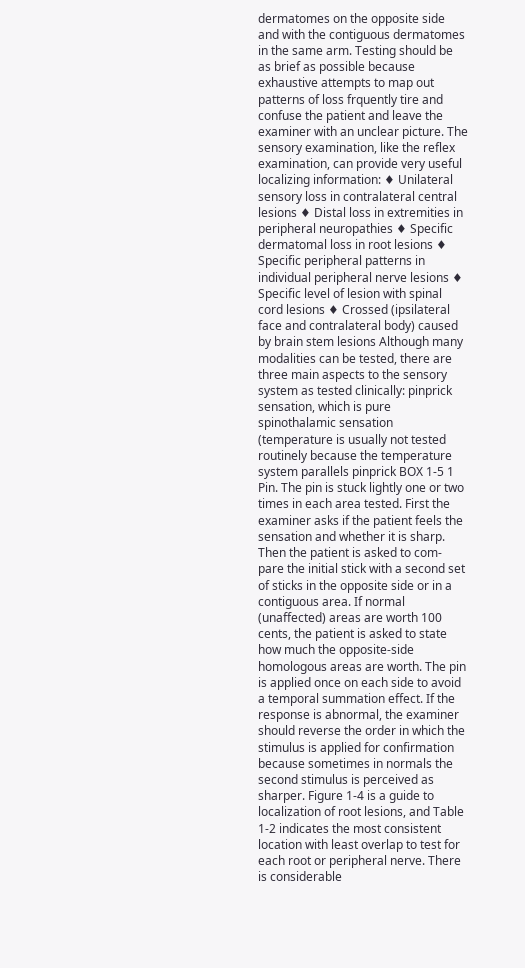dermatomes on the opposite side and with the contiguous dermatomes in the same arm. Testing should be as brief as possible because exhaustive attempts to map out patterns of loss frquently tire and confuse the patient and leave the examiner with an unclear picture. The sensory examination, like the reflex examination, can provide very useful localizing information: ♦ Unilateral sensory loss in contralateral central lesions ♦ Distal loss in extremities in peripheral neuropathies ♦ Specific dermatomal loss in root lesions ♦ Specific peripheral patterns in individual peripheral nerve lesions ♦ Specific level of lesion with spinal cord lesions ♦ Crossed (ipsilateral face and contralateral body) caused by brain stem lesions Although many modalities can be tested, there are three main aspects to the sensory system as tested clinically: pinprick sensation, which is pure spinothalamic sensation (temperature is usually not tested routinely because the temperature system parallels pinprick BOX 1-5 1 Pin. The pin is stuck lightly one or two times in each area tested. First the examiner asks if the patient feels the sensation and whether it is sharp. Then the patient is asked to com- pare the initial stick with a second set of sticks in the opposite side or in a contiguous area. If normal (unaffected) areas are worth 100 cents, the patient is asked to state how much the opposite-side homologous areas are worth. The pin is applied once on each side to avoid a temporal summation effect. If the response is abnormal, the examiner should reverse the order in which the stimulus is applied for confirmation because sometimes in normals the second stimulus is perceived as sharper. Figure 1-4 is a guide to localization of root lesions, and Table 1-2 indicates the most consistent location with least overlap to test for each root or peripheral nerve. There is considerable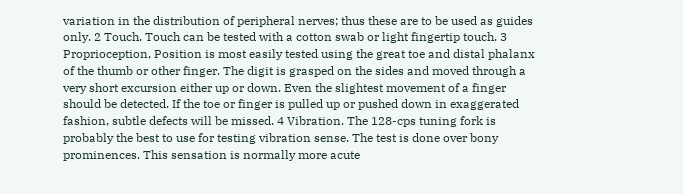variation in the distribution of peripheral nerves; thus these are to be used as guides only. 2 Touch. Touch can be tested with a cotton swab or light fingertip touch. 3 Proprioception, Position is most easily tested using the great toe and distal phalanx of the thumb or other finger. The digit is grasped on the sides and moved through a very short excursion either up or down. Even the slightest movement of a finger should be detected. If the toe or finger is pulled up or pushed down in exaggerated fashion, subtle defects will be missed. 4 Vibration. The 128-cps tuning fork is probably the best to use for testing vibration sense. The test is done over bony prominences. This sensation is normally more acute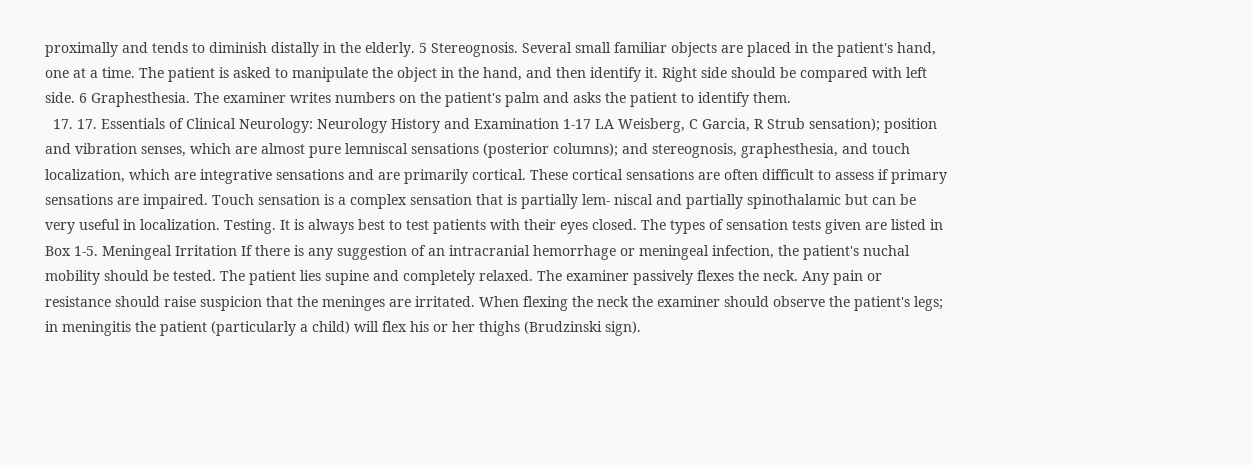proximally and tends to diminish distally in the elderly. 5 Stereognosis. Several small familiar objects are placed in the patient's hand, one at a time. The patient is asked to manipulate the object in the hand, and then identify it. Right side should be compared with left side. 6 Graphesthesia. The examiner writes numbers on the patient's palm and asks the patient to identify them.
  17. 17. Essentials of Clinical Neurology: Neurology History and Examination 1-17 LA Weisberg, C Garcia, R Strub sensation); position and vibration senses, which are almost pure lemniscal sensations (posterior columns); and stereognosis, graphesthesia, and touch localization, which are integrative sensations and are primarily cortical. These cortical sensations are often difficult to assess if primary sensations are impaired. Touch sensation is a complex sensation that is partially lem- niscal and partially spinothalamic but can be very useful in localization. Testing. It is always best to test patients with their eyes closed. The types of sensation tests given are listed in Box 1-5. Meningeal Irritation If there is any suggestion of an intracranial hemorrhage or meningeal infection, the patient's nuchal mobility should be tested. The patient lies supine and completely relaxed. The examiner passively flexes the neck. Any pain or resistance should raise suspicion that the meninges are irritated. When flexing the neck the examiner should observe the patient's legs; in meningitis the patient (particularly a child) will flex his or her thighs (Brudzinski sign).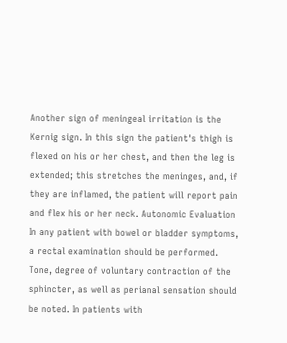Another sign of meningeal irritation is the Kernig sign. In this sign the patient's thigh is flexed on his or her chest, and then the leg is extended; this stretches the meninges, and, if they are inflamed, the patient will report pain and flex his or her neck. Autonomic Evaluation In any patient with bowel or bladder symptoms, a rectal examination should be performed. Tone, degree of voluntary contraction of the sphincter, as well as perianal sensation should be noted. In patients with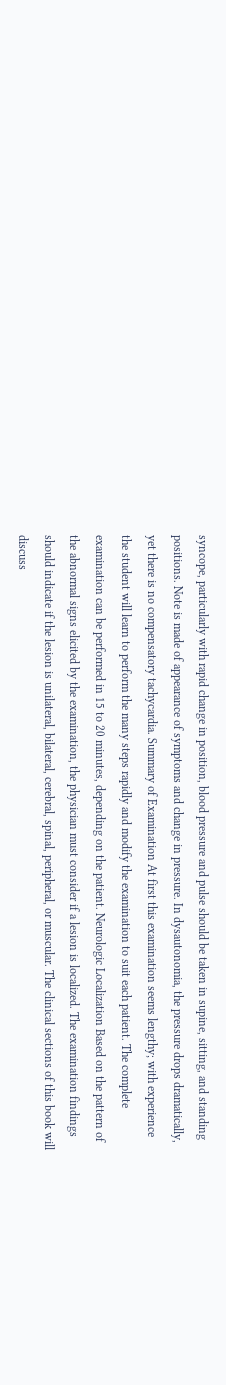syncope, particularly with rapid change in position, blood pressure and pulse should be taken in supine, sitting, and standing positions. Note is made of appearance of symptoms and change in pressure. In dysautonomia, the pressure drops dramatically, yet there is no compensatory tachycardia. Summary of Examination At first this examination seems lengthy; with experience the student will learn to perform the many steps rapidly and modify the examination to suit each patient. The complete examination can be performed in 15 to 20 minutes, depending on the patient. Neurologic Localization Based on the pattern of the abnormal signs elicited by the examination, the physician must consider if a lesion is localized. The examination findings should indicate if the lesion is unilateral, bilateral, cerebral, spinal, peripheral, or muscular. The clinical sections of this book will discuss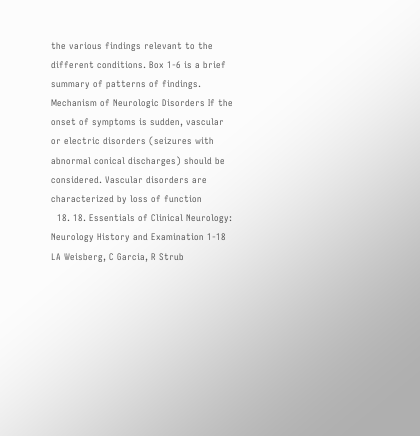the various findings relevant to the different conditions. Box 1-6 is a brief summary of patterns of findings. Mechanism of Neurologic Disorders If the onset of symptoms is sudden, vascular or electric disorders (seizures with abnormal conical discharges) should be considered. Vascular disorders are characterized by loss of function
  18. 18. Essentials of Clinical Neurology: Neurology History and Examination 1-18 LA Weisberg, C Garcia, R Strub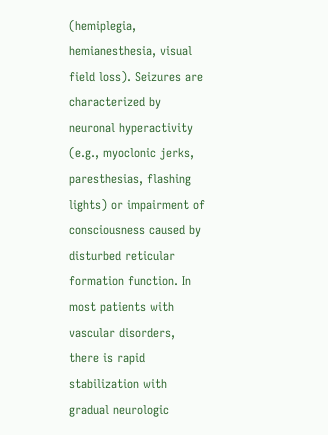(hemiplegia, hemianesthesia, visual field loss). Seizures are characterized by neuronal hyperactivity (e.g., myoclonic jerks, paresthesias, flashing lights) or impairment of consciousness caused by disturbed reticular formation function. In most patients with vascular disorders, there is rapid stabilization with gradual neurologic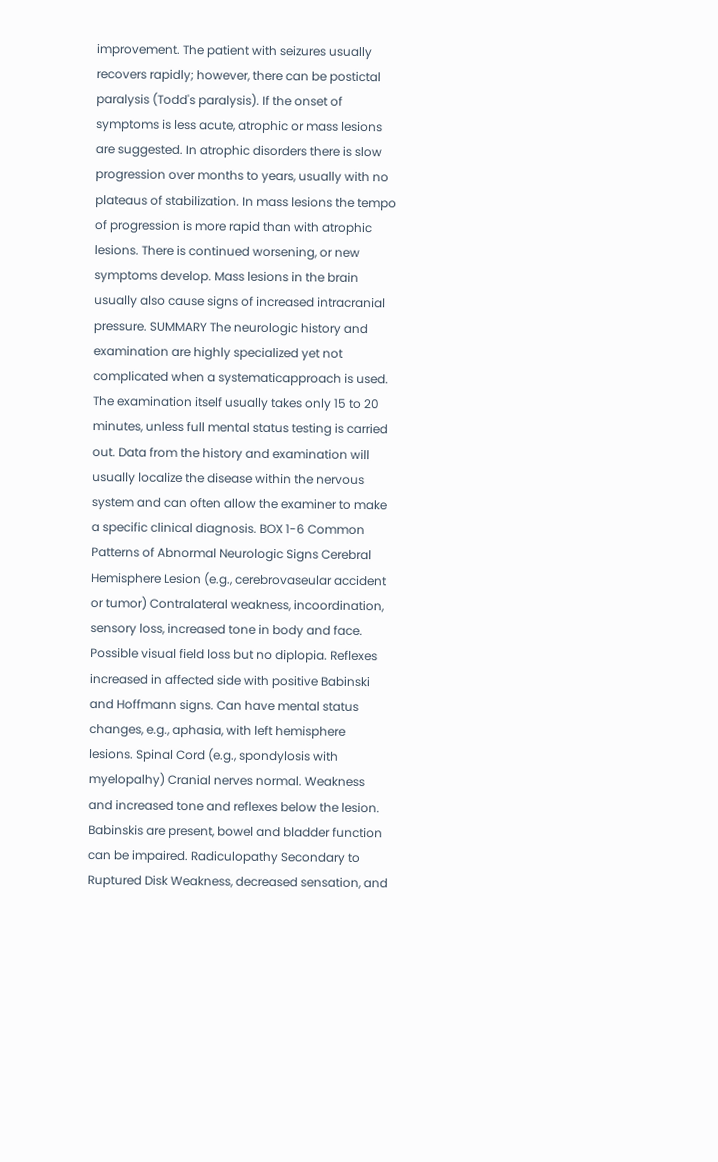improvement. The patient with seizures usually recovers rapidly; however, there can be postictal paralysis (Todd's paralysis). If the onset of symptoms is less acute, atrophic or mass lesions are suggested. In atrophic disorders there is slow progression over months to years, usually with no plateaus of stabilization. In mass lesions the tempo of progression is more rapid than with atrophic lesions. There is continued worsening, or new symptoms develop. Mass lesions in the brain usually also cause signs of increased intracranial pressure. SUMMARY The neurologic history and examination are highly specialized yet not complicated when a systematicapproach is used. The examination itself usually takes only 15 to 20 minutes, unless full mental status testing is carried out. Data from the history and examination will usually localize the disease within the nervous system and can often allow the examiner to make a specific clinical diagnosis. BOX 1-6 Common Patterns of Abnormal Neurologic Signs Cerebral Hemisphere Lesion (e.g., cerebrovaseular accident or tumor) Contralateral weakness, incoordination, sensory loss, increased tone in body and face. Possible visual field loss but no diplopia. Reflexes increased in affected side with positive Babinski and Hoffmann signs. Can have mental status changes, e.g., aphasia, with left hemisphere lesions. Spinal Cord (e.g., spondylosis with myelopalhy) Cranial nerves normal. Weakness and increased tone and reflexes below the lesion. Babinskis are present, bowel and bladder function can be impaired. Radiculopathy Secondary to Ruptured Disk Weakness, decreased sensation, and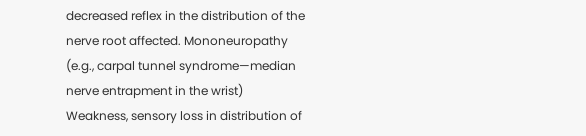decreased reflex in the distribution of the nerve root affected. Mononeuropathy (e.g., carpal tunnel syndrome—median nerve entrapment in the wrist) Weakness, sensory loss in distribution of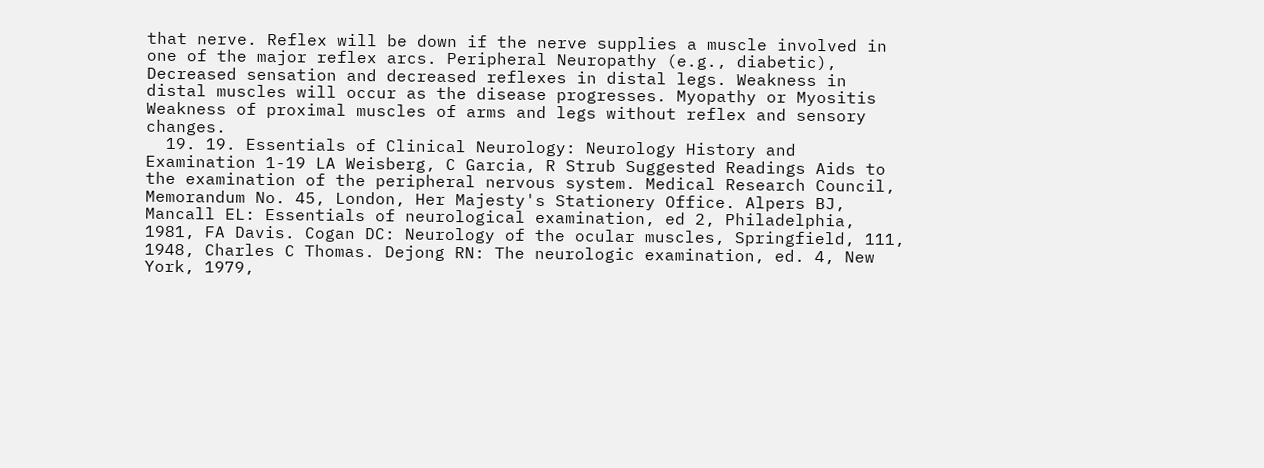that nerve. Reflex will be down if the nerve supplies a muscle involved in one of the major reflex arcs. Peripheral Neuropathy (e.g., diabetic), Decreased sensation and decreased reflexes in distal legs. Weakness in distal muscles will occur as the disease progresses. Myopathy or Myositis Weakness of proximal muscles of arms and legs without reflex and sensory changes.
  19. 19. Essentials of Clinical Neurology: Neurology History and Examination 1-19 LA Weisberg, C Garcia, R Strub Suggested Readings Aids to the examination of the peripheral nervous system. Medical Research Council, Memorandum No. 45, London, Her Majesty's Stationery Office. Alpers BJ, Mancall EL: Essentials of neurological examination, ed 2, Philadelphia, 1981, FA Davis. Cogan DC: Neurology of the ocular muscles, Springfield, 111, 1948, Charles C Thomas. Dejong RN: The neurologic examination, ed. 4, New York, 1979,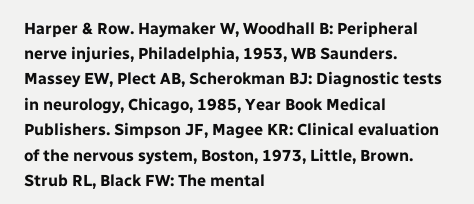Harper & Row. Haymaker W, Woodhall B: Peripheral nerve injuries, Philadelphia, 1953, WB Saunders. Massey EW, Plect AB, Scherokman BJ: Diagnostic tests in neurology, Chicago, 1985, Year Book Medical Publishers. Simpson JF, Magee KR: Clinical evaluation of the nervous system, Boston, 1973, Little, Brown. Strub RL, Black FW: The mental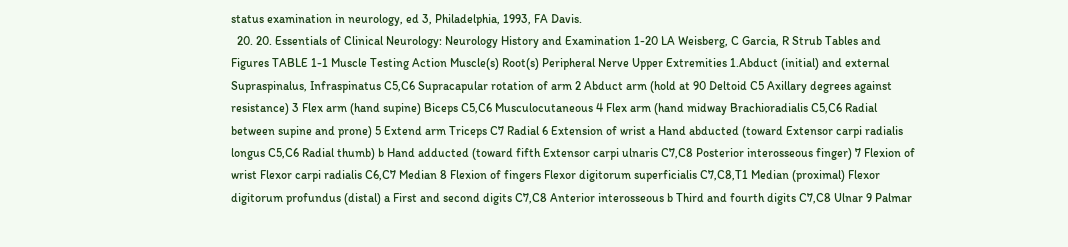status examination in neurology, ed 3, Philadelphia, 1993, FA Davis.
  20. 20. Essentials of Clinical Neurology: Neurology History and Examination 1-20 LA Weisberg, C Garcia, R Strub Tables and Figures TABLE 1-1 Muscle Testing Action Muscle(s) Root(s) Peripheral Nerve Upper Extremities 1.Abduct (initial) and external Supraspinalus, Infraspinatus C5,C6 Supracapular rotation of arm 2 Abduct arm (hold at 90 Deltoid C5 Axillary degrees against resistance) 3 Flex arm (hand supine) Biceps C5,C6 Musculocutaneous 4 Flex arm (hand midway Brachioradialis C5,C6 Radial between supine and prone) 5 Extend arm Triceps C7 Radial 6 Extension of wrist a Hand abducted (toward Extensor carpi radialis longus C5,C6 Radial thumb) b Hand adducted (toward fifth Extensor carpi ulnaris C7,C8 Posterior interosseous finger) 7 Flexion of wrist Flexor carpi radialis C6,C7 Median 8 Flexion of fingers Flexor digitorum superficialis C7,C8,T1 Median (proximal) Flexor digitorum profundus (distal) a First and second digits C7,C8 Anterior interosseous b Third and fourth digits C7,C8 Ulnar 9 Palmar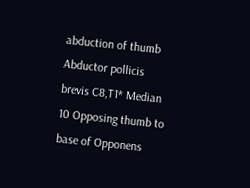abduction of thumb Abductor pollicis brevis C8,T1* Median 10 Opposing thumb to base of Opponens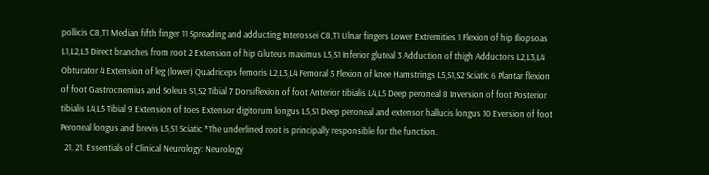pollicis C8,T1 Median fifth finger 11 Spreading and adducting Interossei C8,T1 Ulnar fingers Lower Extremities 1 Flexion of hip Iliopsoas L1,L2,L3 Direct branches from root 2 Extension of hip Gluteus maximus L5,S1 Inferior gluteal 3 Adduction of thigh Adductors L2,L3,L4 Obturator 4 Extension of leg (lower) Quadriceps femoris L2,L3,L4 Femoral 5 Flexion of knee Hamstrings L5,S1,S2 Sciatic 6 Plantar flexion of foot Gastrocnemius and Soleus S1,S2 Tibial 7 Dorsiflexion of foot Anterior tibialis L4,L5 Deep peroneal 8 Inversion of foot Posterior tibialis L4,L5 Tibial 9 Extension of toes Extensor digitorum longus L5,S1 Deep peroneal and extensor hallucis longus 10 Eversion of foot Peroneal longus and brevis L5,S1 Sciatic *The underlined root is principally responsible for the function.
  21. 21. Essentials of Clinical Neurology: Neurology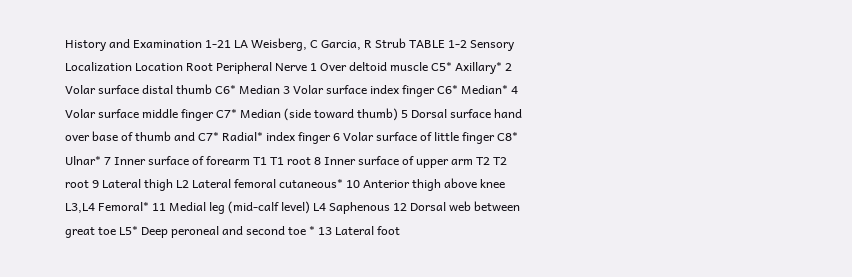History and Examination 1-21 LA Weisberg, C Garcia, R Strub TABLE 1-2 Sensory Localization Location Root Peripheral Nerve 1 Over deltoid muscle C5* Axillary* 2 Volar surface distal thumb C6* Median 3 Volar surface index finger C6* Median* 4 Volar surface middle finger C7* Median (side toward thumb) 5 Dorsal surface hand over base of thumb and C7* Radial* index finger 6 Volar surface of little finger C8* Ulnar* 7 Inner surface of forearm T1 T1 root 8 Inner surface of upper arm T2 T2 root 9 Lateral thigh L2 Lateral femoral cutaneous* 10 Anterior thigh above knee L3,L4 Femoral* 11 Medial leg (mid-calf level) L4 Saphenous 12 Dorsal web between great toe L5* Deep peroneal and second toe * 13 Lateral foot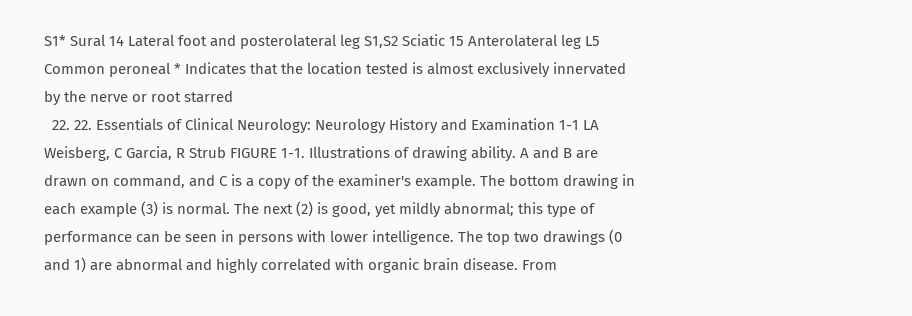S1* Sural 14 Lateral foot and posterolateral leg S1,S2 Sciatic 15 Anterolateral leg L5 Common peroneal * Indicates that the location tested is almost exclusively innervated by the nerve or root starred
  22. 22. Essentials of Clinical Neurology: Neurology History and Examination 1-1 LA Weisberg, C Garcia, R Strub FIGURE 1-1. Illustrations of drawing ability. A and B are drawn on command, and C is a copy of the examiner's example. The bottom drawing in each example (3) is normal. The next (2) is good, yet mildly abnormal; this type of performance can be seen in persons with lower intelligence. The top two drawings (0 and 1) are abnormal and highly correlated with organic brain disease. From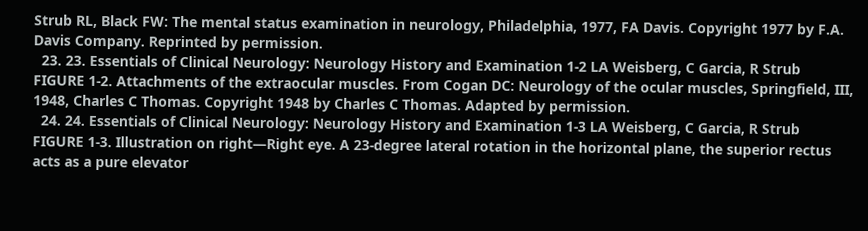Strub RL, Black FW: The mental status examination in neurology, Philadelphia, 1977, FA Davis. Copyright 1977 by F.A. Davis Company. Reprinted by permission.
  23. 23. Essentials of Clinical Neurology: Neurology History and Examination 1-2 LA Weisberg, C Garcia, R Strub FIGURE 1-2. Attachments of the extraocular muscles. From Cogan DC: Neurology of the ocular muscles, Springfield, III, 1948, Charles C Thomas. Copyright 1948 by Charles C Thomas. Adapted by permission.
  24. 24. Essentials of Clinical Neurology: Neurology History and Examination 1-3 LA Weisberg, C Garcia, R Strub FIGURE 1-3. Illustration on right—Right eye. A 23-degree lateral rotation in the horizontal plane, the superior rectus acts as a pure elevator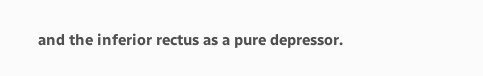and the inferior rectus as a pure depressor.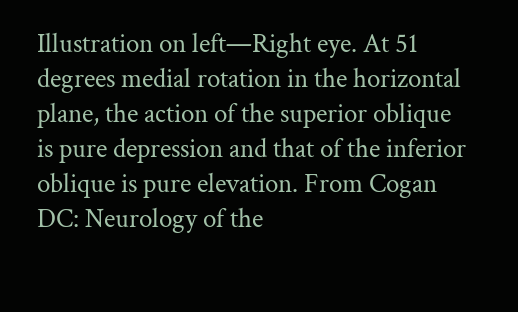Illustration on left—Right eye. At 51 degrees medial rotation in the horizontal plane, the action of the superior oblique is pure depression and that of the inferior oblique is pure elevation. From Cogan DC: Neurology of the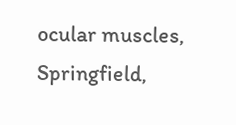ocular muscles, Springfield,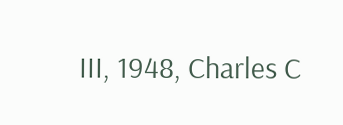III, 1948, Charles C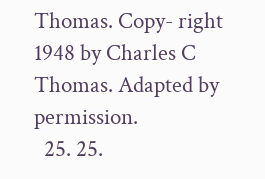Thomas. Copy- right 1948 by Charles C Thomas. Adapted by permission.
  25. 25.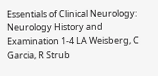Essentials of Clinical Neurology: Neurology History and Examination 1-4 LA Weisberg, C Garcia, R Strub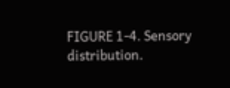FIGURE 1-4. Sensory distribution.